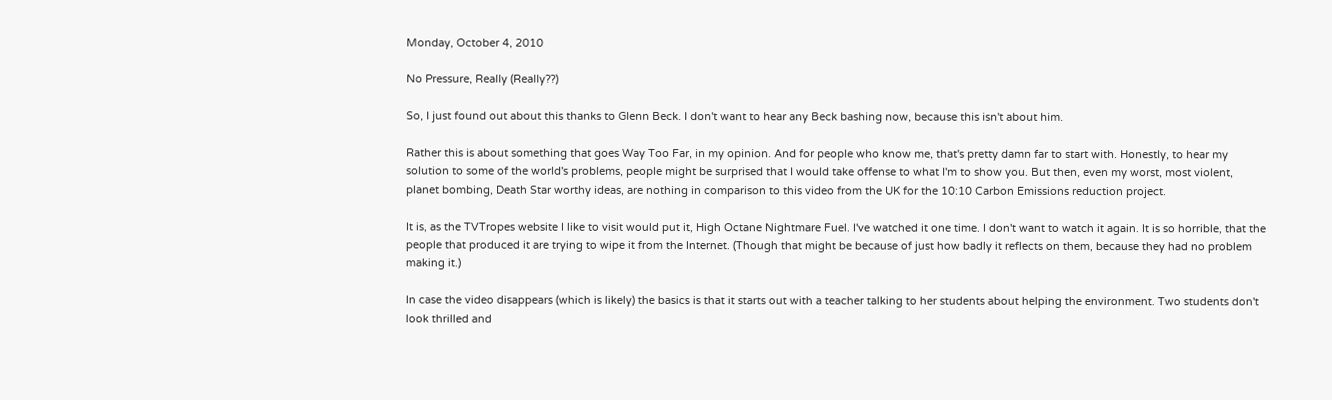Monday, October 4, 2010

No Pressure, Really (Really??)

So, I just found out about this thanks to Glenn Beck. I don't want to hear any Beck bashing now, because this isn't about him.

Rather this is about something that goes Way Too Far, in my opinion. And for people who know me, that's pretty damn far to start with. Honestly, to hear my solution to some of the world's problems, people might be surprised that I would take offense to what I'm to show you. But then, even my worst, most violent, planet bombing, Death Star worthy ideas, are nothing in comparison to this video from the UK for the 10:10 Carbon Emissions reduction project.

It is, as the TVTropes website I like to visit would put it, High Octane Nightmare Fuel. I've watched it one time. I don't want to watch it again. It is so horrible, that the people that produced it are trying to wipe it from the Internet. (Though that might be because of just how badly it reflects on them, because they had no problem making it.)

In case the video disappears (which is likely) the basics is that it starts out with a teacher talking to her students about helping the environment. Two students don't look thrilled and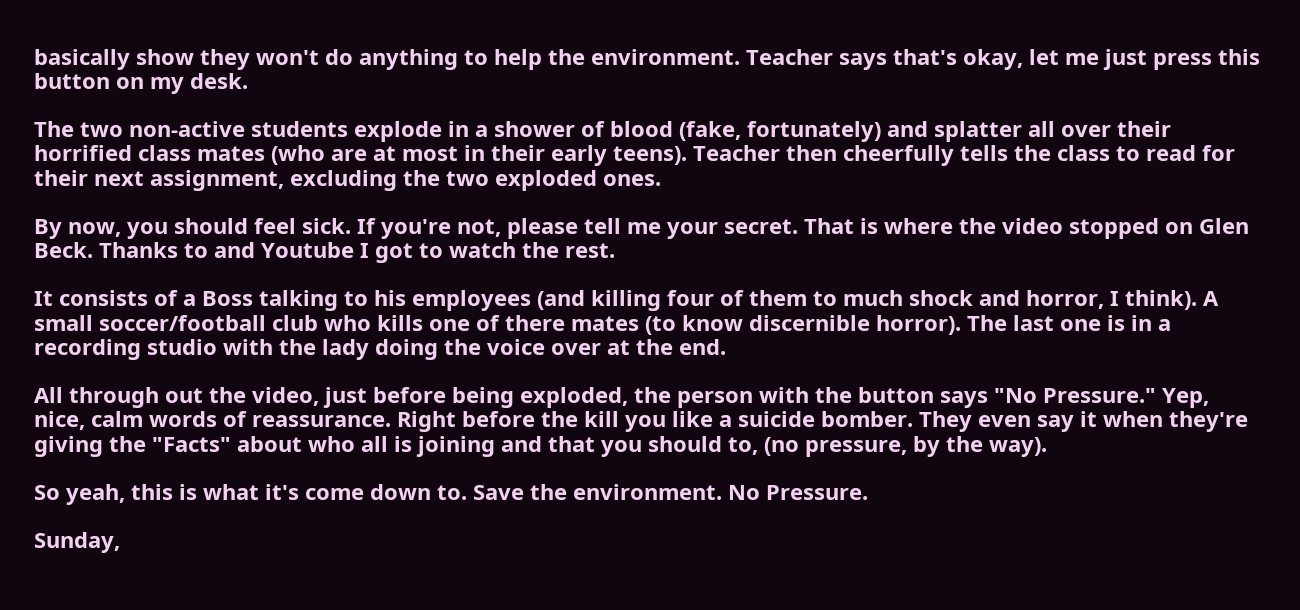basically show they won't do anything to help the environment. Teacher says that's okay, let me just press this button on my desk.

The two non-active students explode in a shower of blood (fake, fortunately) and splatter all over their horrified class mates (who are at most in their early teens). Teacher then cheerfully tells the class to read for their next assignment, excluding the two exploded ones.

By now, you should feel sick. If you're not, please tell me your secret. That is where the video stopped on Glen Beck. Thanks to and Youtube I got to watch the rest.

It consists of a Boss talking to his employees (and killing four of them to much shock and horror, I think). A small soccer/football club who kills one of there mates (to know discernible horror). The last one is in a recording studio with the lady doing the voice over at the end.

All through out the video, just before being exploded, the person with the button says "No Pressure." Yep, nice, calm words of reassurance. Right before the kill you like a suicide bomber. They even say it when they're giving the "Facts" about who all is joining and that you should to, (no pressure, by the way).

So yeah, this is what it's come down to. Save the environment. No Pressure.

Sunday,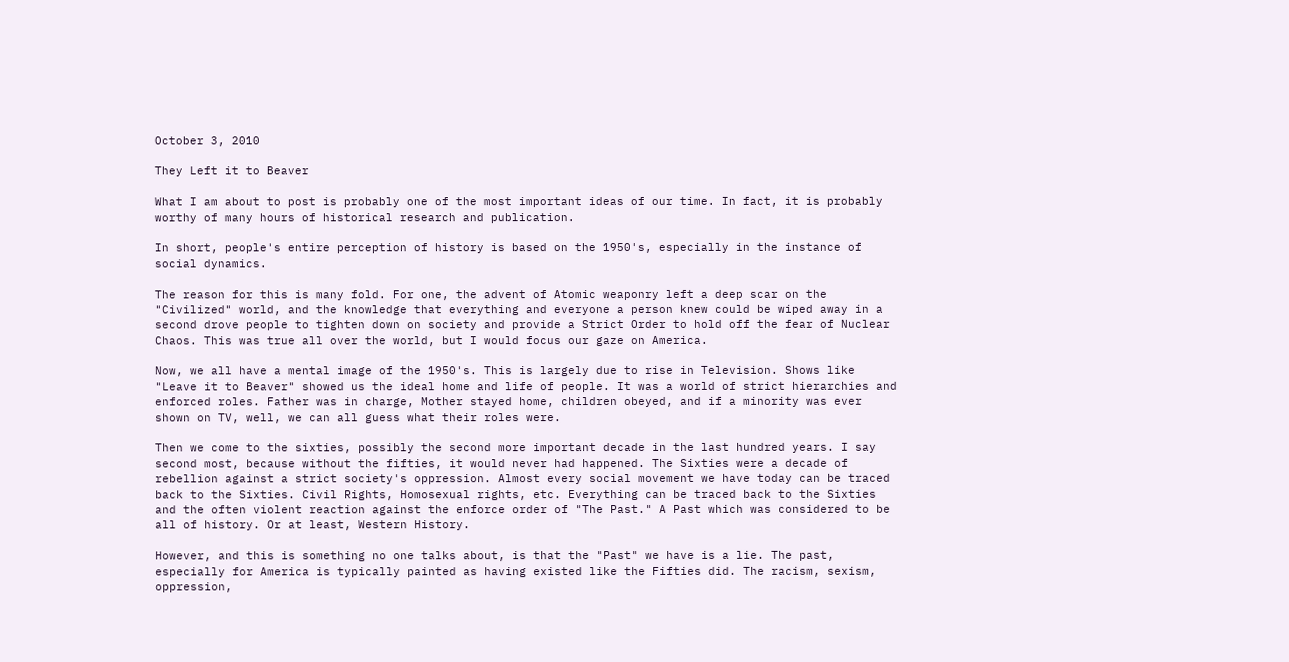October 3, 2010

They Left it to Beaver

What I am about to post is probably one of the most important ideas of our time. In fact, it is probably worthy of many hours of historical research and publication.

In short, people's entire perception of history is based on the 1950's, especially in the instance of social dynamics.

The reason for this is many fold. For one, the advent of Atomic weaponry left a deep scar on the "Civilized" world, and the knowledge that everything and everyone a person knew could be wiped away in a second drove people to tighten down on society and provide a Strict Order to hold off the fear of Nuclear Chaos. This was true all over the world, but I would focus our gaze on America.

Now, we all have a mental image of the 1950's. This is largely due to rise in Television. Shows like "Leave it to Beaver" showed us the ideal home and life of people. It was a world of strict hierarchies and enforced roles. Father was in charge, Mother stayed home, children obeyed, and if a minority was ever shown on TV, well, we can all guess what their roles were.

Then we come to the sixties, possibly the second more important decade in the last hundred years. I say second most, because without the fifties, it would never had happened. The Sixties were a decade of rebellion against a strict society's oppression. Almost every social movement we have today can be traced back to the Sixties. Civil Rights, Homosexual rights, etc. Everything can be traced back to the Sixties and the often violent reaction against the enforce order of "The Past." A Past which was considered to be all of history. Or at least, Western History.

However, and this is something no one talks about, is that the "Past" we have is a lie. The past, especially for America is typically painted as having existed like the Fifties did. The racism, sexism, oppression,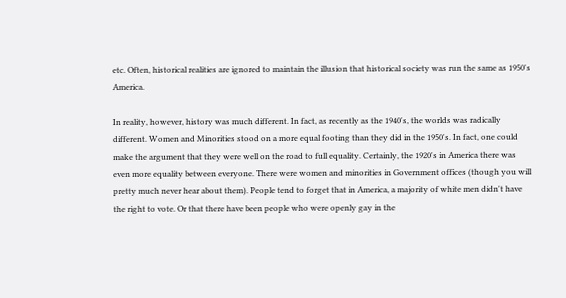etc. Often, historical realities are ignored to maintain the illusion that historical society was run the same as 1950's America.

In reality, however, history was much different. In fact, as recently as the 1940's, the worlds was radically different. Women and Minorities stood on a more equal footing than they did in the 1950's. In fact, one could make the argument that they were well on the road to full equality. Certainly, the 1920's in America there was even more equality between everyone. There were women and minorities in Government offices (though you will pretty much never hear about them). People tend to forget that in America, a majority of white men didn't have the right to vote. Or that there have been people who were openly gay in the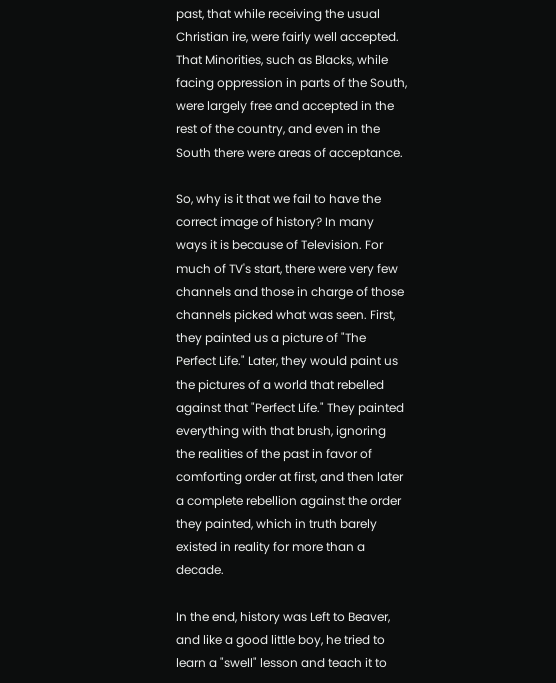past, that while receiving the usual Christian ire, were fairly well accepted. That Minorities, such as Blacks, while facing oppression in parts of the South, were largely free and accepted in the rest of the country, and even in the South there were areas of acceptance.

So, why is it that we fail to have the correct image of history? In many ways it is because of Television. For much of TV's start, there were very few channels and those in charge of those channels picked what was seen. First, they painted us a picture of "The Perfect Life." Later, they would paint us the pictures of a world that rebelled against that "Perfect Life." They painted everything with that brush, ignoring the realities of the past in favor of comforting order at first, and then later a complete rebellion against the order they painted, which in truth barely existed in reality for more than a decade.

In the end, history was Left to Beaver, and like a good little boy, he tried to learn a "swell" lesson and teach it to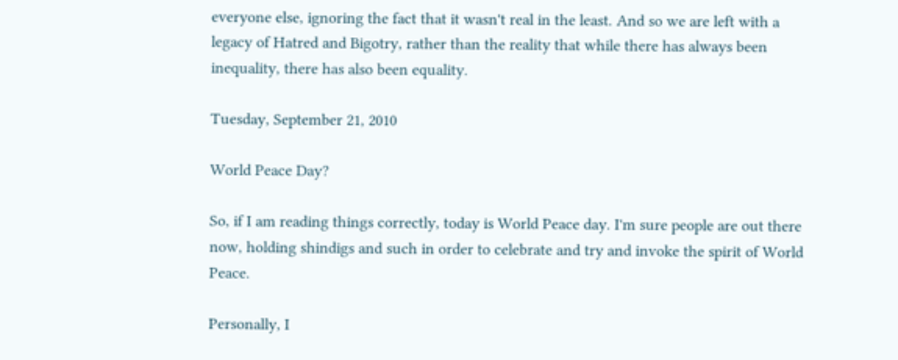everyone else, ignoring the fact that it wasn't real in the least. And so we are left with a legacy of Hatred and Bigotry, rather than the reality that while there has always been inequality, there has also been equality.

Tuesday, September 21, 2010

World Peace Day?

So, if I am reading things correctly, today is World Peace day. I'm sure people are out there now, holding shindigs and such in order to celebrate and try and invoke the spirit of World Peace.

Personally, I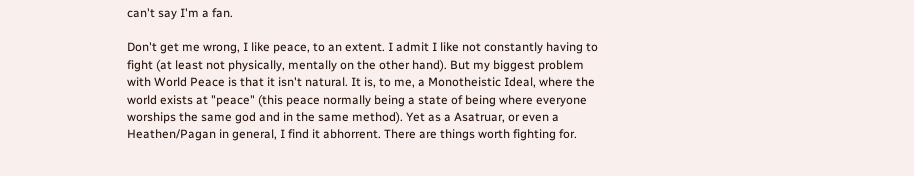can't say I'm a fan.

Don't get me wrong, I like peace, to an extent. I admit I like not constantly having to fight (at least not physically, mentally on the other hand). But my biggest problem with World Peace is that it isn't natural. It is, to me, a Monotheistic Ideal, where the world exists at "peace" (this peace normally being a state of being where everyone worships the same god and in the same method). Yet as a Asatruar, or even a Heathen/Pagan in general, I find it abhorrent. There are things worth fighting for.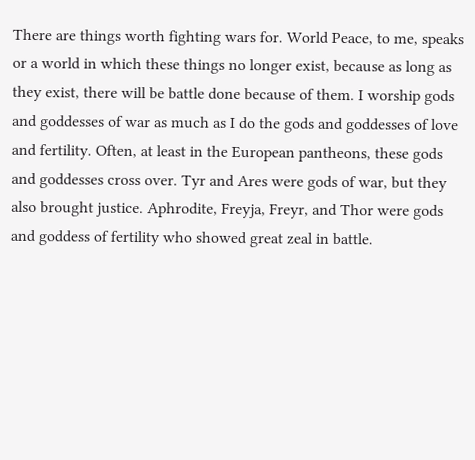There are things worth fighting wars for. World Peace, to me, speaks or a world in which these things no longer exist, because as long as they exist, there will be battle done because of them. I worship gods and goddesses of war as much as I do the gods and goddesses of love and fertility. Often, at least in the European pantheons, these gods and goddesses cross over. Tyr and Ares were gods of war, but they also brought justice. Aphrodite, Freyja, Freyr, and Thor were gods and goddess of fertility who showed great zeal in battle.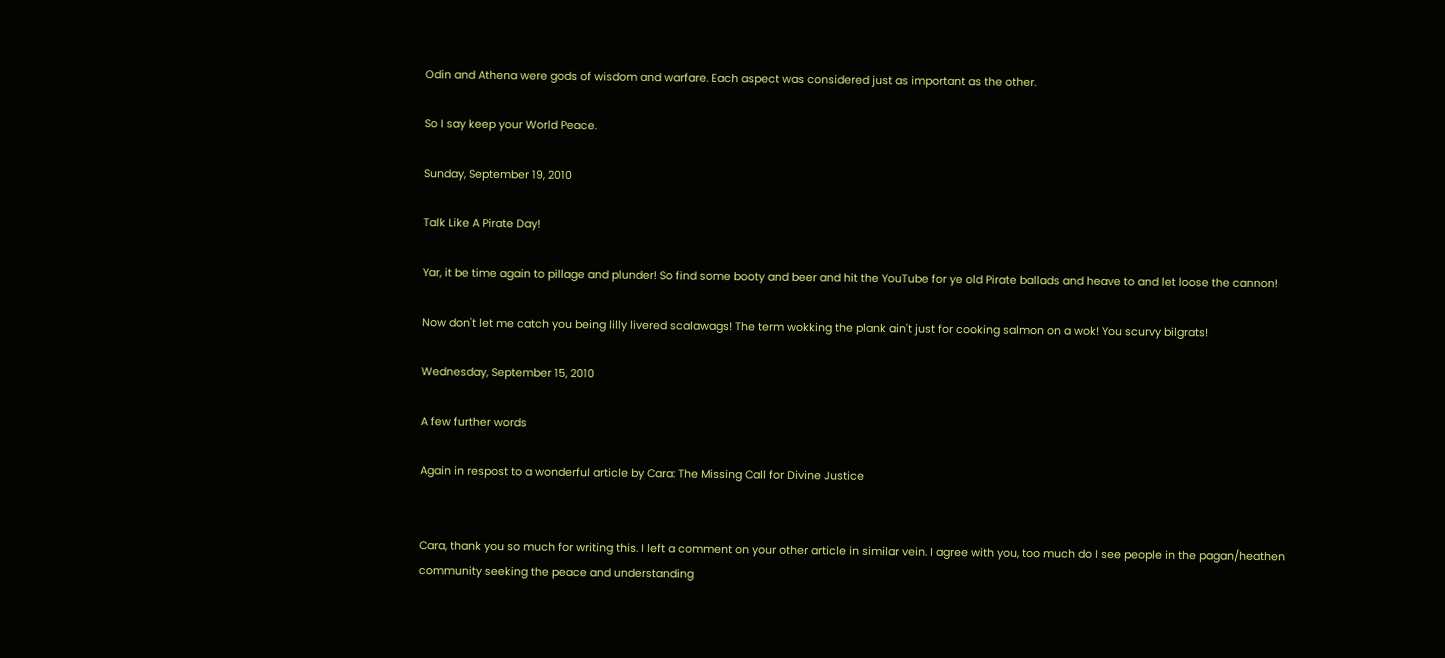Odin and Athena were gods of wisdom and warfare. Each aspect was considered just as important as the other.

So I say keep your World Peace.

Sunday, September 19, 2010

Talk Like A Pirate Day!

Yar, it be time again to pillage and plunder! So find some booty and beer and hit the YouTube for ye old Pirate ballads and heave to and let loose the cannon!

Now don't let me catch you being lilly livered scalawags! The term wokking the plank ain't just for cooking salmon on a wok! You scurvy bilgrats!

Wednesday, September 15, 2010

A few further words

Again in respost to a wonderful article by Cara: The Missing Call for Divine Justice


Cara, thank you so much for writing this. I left a comment on your other article in similar vein. I agree with you, too much do I see people in the pagan/heathen community seeking the peace and understanding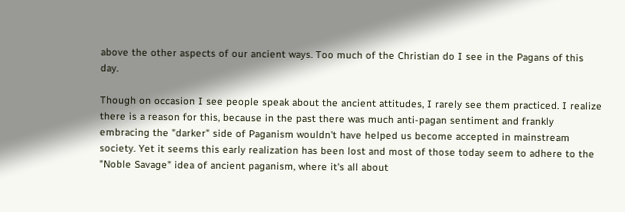above the other aspects of our ancient ways. Too much of the Christian do I see in the Pagans of this day.

Though on occasion I see people speak about the ancient attitudes, I rarely see them practiced. I realize there is a reason for this, because in the past there was much anti-pagan sentiment and frankly embracing the "darker" side of Paganism wouldn't have helped us become accepted in mainstream society. Yet it seems this early realization has been lost and most of those today seem to adhere to the "Noble Savage" idea of ancient paganism, where it's all about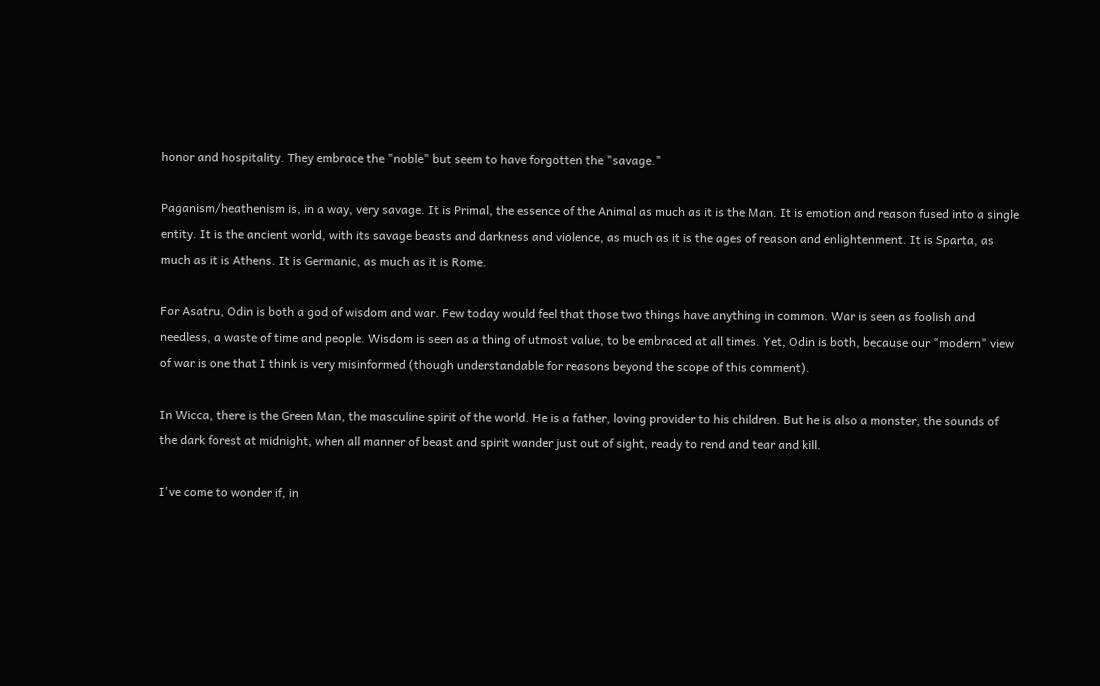honor and hospitality. They embrace the "noble" but seem to have forgotten the "savage."

Paganism/heathenism is, in a way, very savage. It is Primal, the essence of the Animal as much as it is the Man. It is emotion and reason fused into a single entity. It is the ancient world, with its savage beasts and darkness and violence, as much as it is the ages of reason and enlightenment. It is Sparta, as much as it is Athens. It is Germanic, as much as it is Rome.

For Asatru, Odin is both a god of wisdom and war. Few today would feel that those two things have anything in common. War is seen as foolish and needless, a waste of time and people. Wisdom is seen as a thing of utmost value, to be embraced at all times. Yet, Odin is both, because our "modern" view of war is one that I think is very misinformed (though understandable for reasons beyond the scope of this comment).

In Wicca, there is the Green Man, the masculine spirit of the world. He is a father, loving provider to his children. But he is also a monster, the sounds of the dark forest at midnight, when all manner of beast and spirit wander just out of sight, ready to rend and tear and kill.

I've come to wonder if, in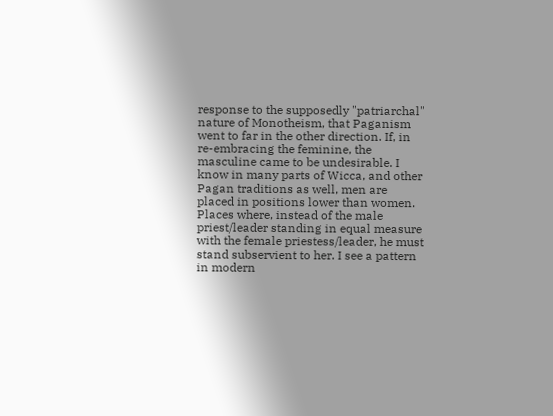response to the supposedly "patriarchal" nature of Monotheism, that Paganism went to far in the other direction. If, in re-embracing the feminine, the masculine came to be undesirable. I know in many parts of Wicca, and other Pagan traditions as well, men are placed in positions lower than women. Places where, instead of the male priest/leader standing in equal measure with the female priestess/leader, he must stand subservient to her. I see a pattern in modern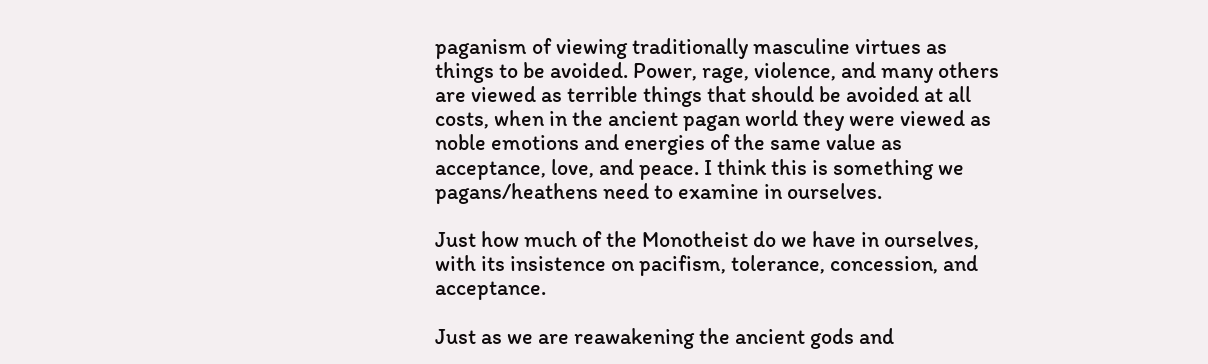paganism of viewing traditionally masculine virtues as things to be avoided. Power, rage, violence, and many others are viewed as terrible things that should be avoided at all costs, when in the ancient pagan world they were viewed as noble emotions and energies of the same value as acceptance, love, and peace. I think this is something we pagans/heathens need to examine in ourselves.

Just how much of the Monotheist do we have in ourselves, with its insistence on pacifism, tolerance, concession, and acceptance.

Just as we are reawakening the ancient gods and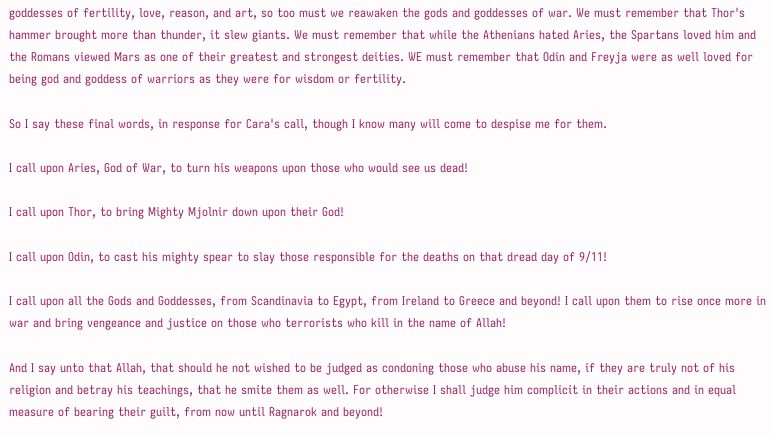goddesses of fertility, love, reason, and art, so too must we reawaken the gods and goddesses of war. We must remember that Thor's hammer brought more than thunder, it slew giants. We must remember that while the Athenians hated Aries, the Spartans loved him and the Romans viewed Mars as one of their greatest and strongest deities. WE must remember that Odin and Freyja were as well loved for being god and goddess of warriors as they were for wisdom or fertility.

So I say these final words, in response for Cara's call, though I know many will come to despise me for them.

I call upon Aries, God of War, to turn his weapons upon those who would see us dead!

I call upon Thor, to bring Mighty Mjolnir down upon their God!

I call upon Odin, to cast his mighty spear to slay those responsible for the deaths on that dread day of 9/11!

I call upon all the Gods and Goddesses, from Scandinavia to Egypt, from Ireland to Greece and beyond! I call upon them to rise once more in war and bring vengeance and justice on those who terrorists who kill in the name of Allah!

And I say unto that Allah, that should he not wished to be judged as condoning those who abuse his name, if they are truly not of his religion and betray his teachings, that he smite them as well. For otherwise I shall judge him complicit in their actions and in equal measure of bearing their guilt, from now until Ragnarok and beyond!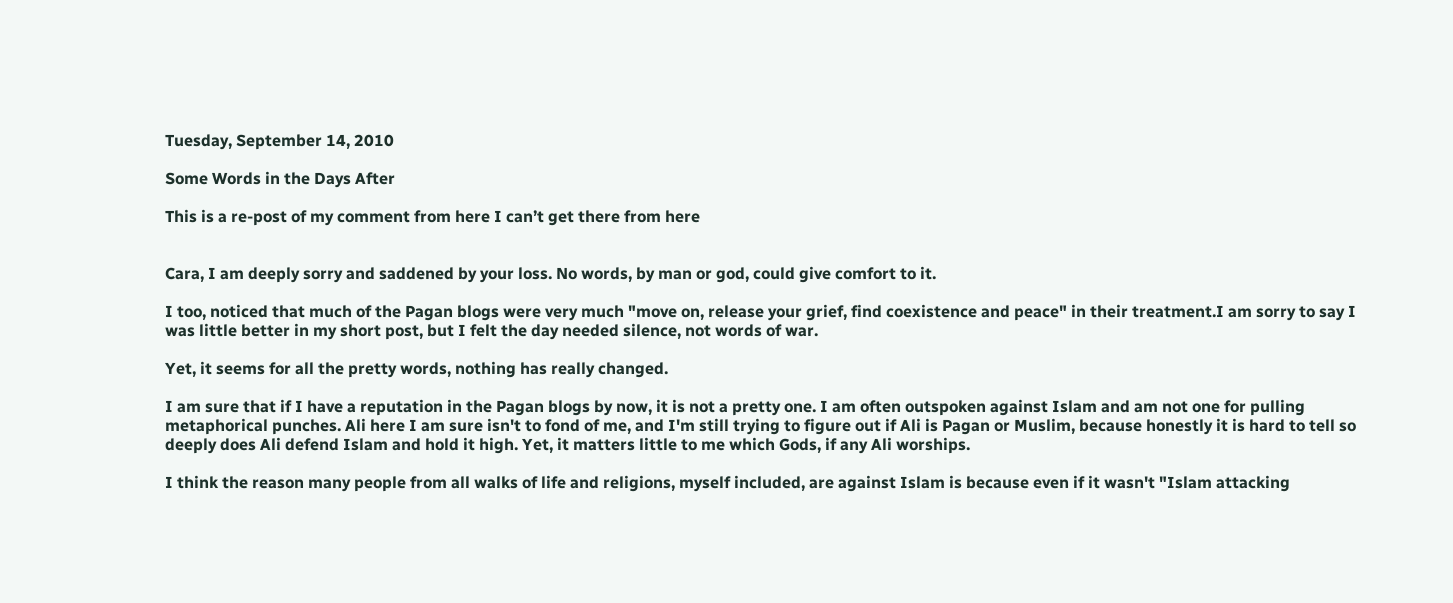Tuesday, September 14, 2010

Some Words in the Days After

This is a re-post of my comment from here I can’t get there from here


Cara, I am deeply sorry and saddened by your loss. No words, by man or god, could give comfort to it.

I too, noticed that much of the Pagan blogs were very much "move on, release your grief, find coexistence and peace" in their treatment.I am sorry to say I was little better in my short post, but I felt the day needed silence, not words of war.

Yet, it seems for all the pretty words, nothing has really changed.

I am sure that if I have a reputation in the Pagan blogs by now, it is not a pretty one. I am often outspoken against Islam and am not one for pulling metaphorical punches. Ali here I am sure isn't to fond of me, and I'm still trying to figure out if Ali is Pagan or Muslim, because honestly it is hard to tell so deeply does Ali defend Islam and hold it high. Yet, it matters little to me which Gods, if any Ali worships.

I think the reason many people from all walks of life and religions, myself included, are against Islam is because even if it wasn't "Islam attacking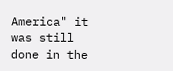America" it was still done in the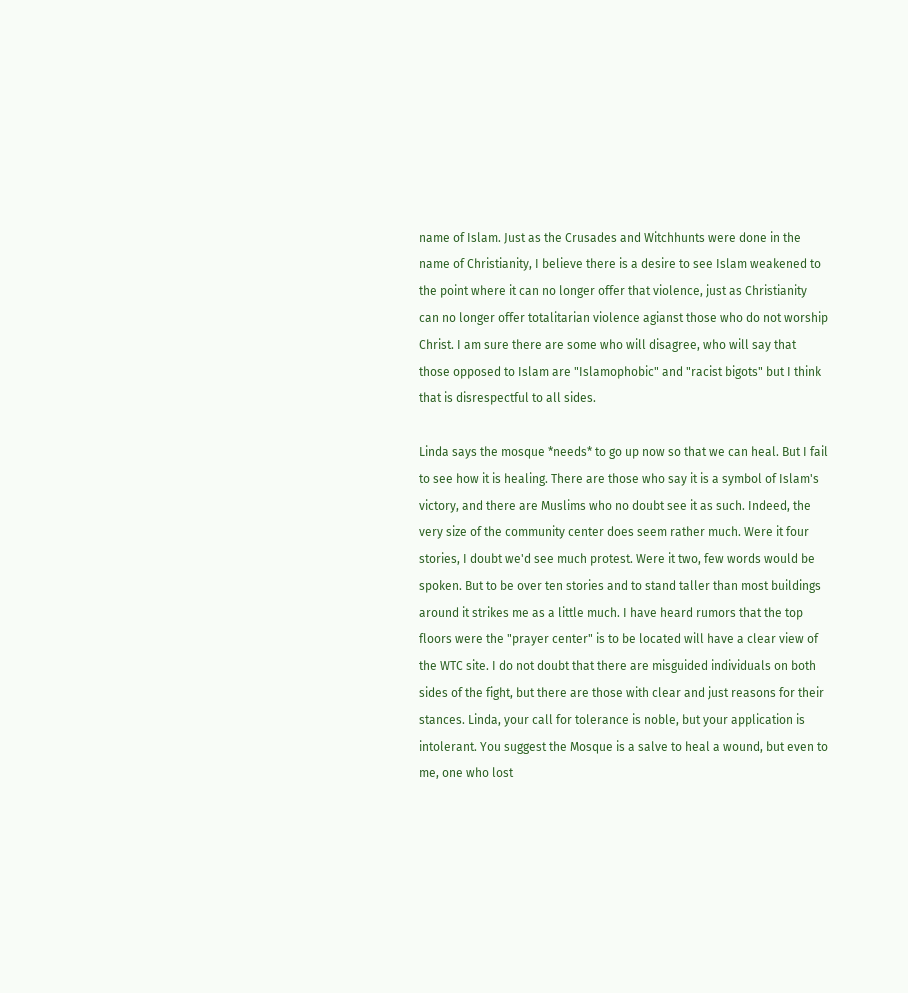name of Islam. Just as the Crusades and Witchhunts were done in the name of Christianity, I believe there is a desire to see Islam weakened to the point where it can no longer offer that violence, just as Christianity can no longer offer totalitarian violence agianst those who do not worship Christ. I am sure there are some who will disagree, who will say that those opposed to Islam are "Islamophobic" and "racist bigots" but I think that is disrespectful to all sides.

Linda says the mosque *needs* to go up now so that we can heal. But I fail to see how it is healing. There are those who say it is a symbol of Islam's victory, and there are Muslims who no doubt see it as such. Indeed, the very size of the community center does seem rather much. Were it four stories, I doubt we'd see much protest. Were it two, few words would be spoken. But to be over ten stories and to stand taller than most buildings around it strikes me as a little much. I have heard rumors that the top floors were the "prayer center" is to be located will have a clear view of the WTC site. I do not doubt that there are misguided individuals on both sides of the fight, but there are those with clear and just reasons for their stances. Linda, your call for tolerance is noble, but your application is intolerant. You suggest the Mosque is a salve to heal a wound, but even to me, one who lost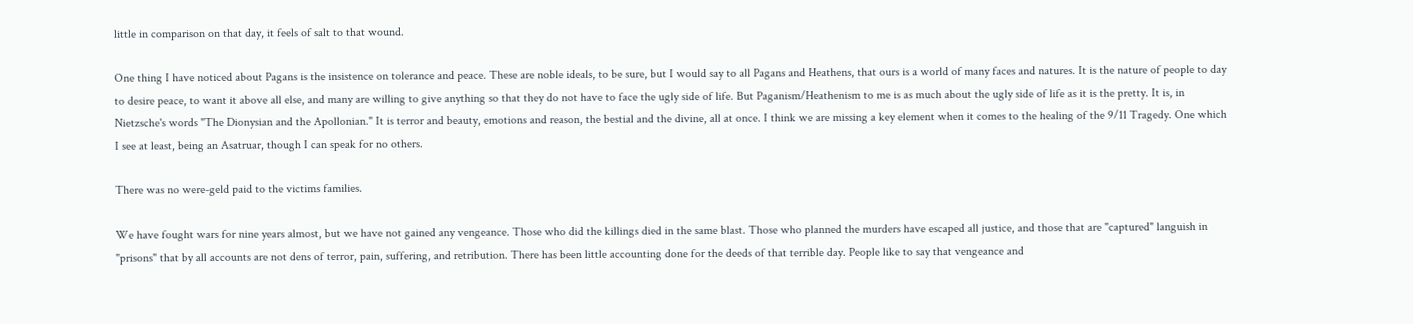little in comparison on that day, it feels of salt to that wound.

One thing I have noticed about Pagans is the insistence on tolerance and peace. These are noble ideals, to be sure, but I would say to all Pagans and Heathens, that ours is a world of many faces and natures. It is the nature of people to day to desire peace, to want it above all else, and many are willing to give anything so that they do not have to face the ugly side of life. But Paganism/Heathenism to me is as much about the ugly side of life as it is the pretty. It is, in Nietzsche's words "The Dionysian and the Apollonian." It is terror and beauty, emotions and reason, the bestial and the divine, all at once. I think we are missing a key element when it comes to the healing of the 9/11 Tragedy. One which I see at least, being an Asatruar, though I can speak for no others.

There was no were-geld paid to the victims families.

We have fought wars for nine years almost, but we have not gained any vengeance. Those who did the killings died in the same blast. Those who planned the murders have escaped all justice, and those that are "captured" languish in "prisons" that by all accounts are not dens of terror, pain, suffering, and retribution. There has been little accounting done for the deeds of that terrible day. People like to say that vengeance and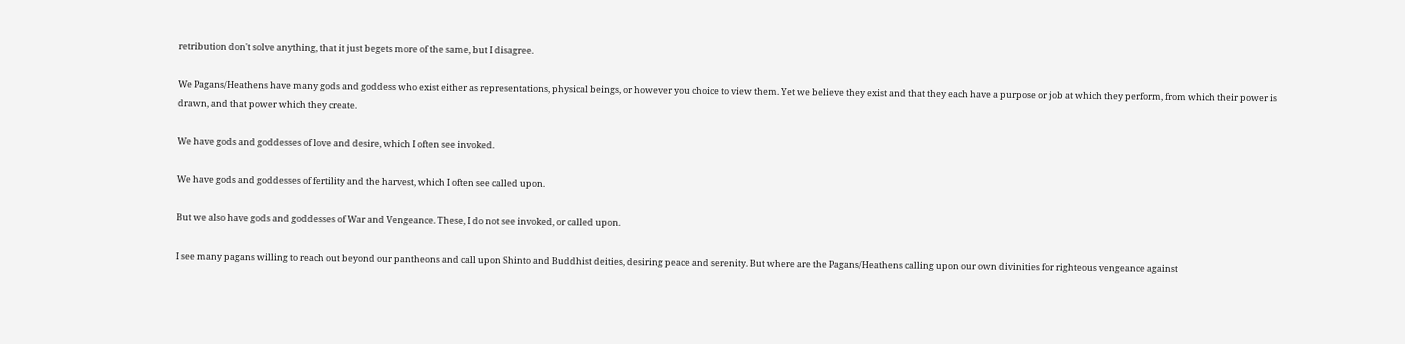retribution don't solve anything, that it just begets more of the same, but I disagree.

We Pagans/Heathens have many gods and goddess who exist either as representations, physical beings, or however you choice to view them. Yet we believe they exist and that they each have a purpose or job at which they perform, from which their power is drawn, and that power which they create.

We have gods and goddesses of love and desire, which I often see invoked.

We have gods and goddesses of fertility and the harvest, which I often see called upon.

But we also have gods and goddesses of War and Vengeance. These, I do not see invoked, or called upon.

I see many pagans willing to reach out beyond our pantheons and call upon Shinto and Buddhist deities, desiring peace and serenity. But where are the Pagans/Heathens calling upon our own divinities for righteous vengeance against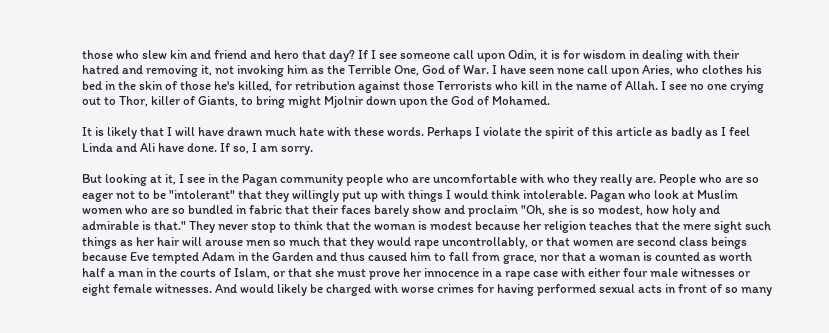those who slew kin and friend and hero that day? If I see someone call upon Odin, it is for wisdom in dealing with their hatred and removing it, not invoking him as the Terrible One, God of War. I have seen none call upon Aries, who clothes his bed in the skin of those he's killed, for retribution against those Terrorists who kill in the name of Allah. I see no one crying out to Thor, killer of Giants, to bring might Mjolnir down upon the God of Mohamed.

It is likely that I will have drawn much hate with these words. Perhaps I violate the spirit of this article as badly as I feel Linda and Ali have done. If so, I am sorry.

But looking at it, I see in the Pagan community people who are uncomfortable with who they really are. People who are so eager not to be "intolerant" that they willingly put up with things I would think intolerable. Pagan who look at Muslim women who are so bundled in fabric that their faces barely show and proclaim "Oh, she is so modest, how holy and admirable is that." They never stop to think that the woman is modest because her religion teaches that the mere sight such things as her hair will arouse men so much that they would rape uncontrollably, or that women are second class beings because Eve tempted Adam in the Garden and thus caused him to fall from grace, nor that a woman is counted as worth half a man in the courts of Islam, or that she must prove her innocence in a rape case with either four male witnesses or eight female witnesses. And would likely be charged with worse crimes for having performed sexual acts in front of so many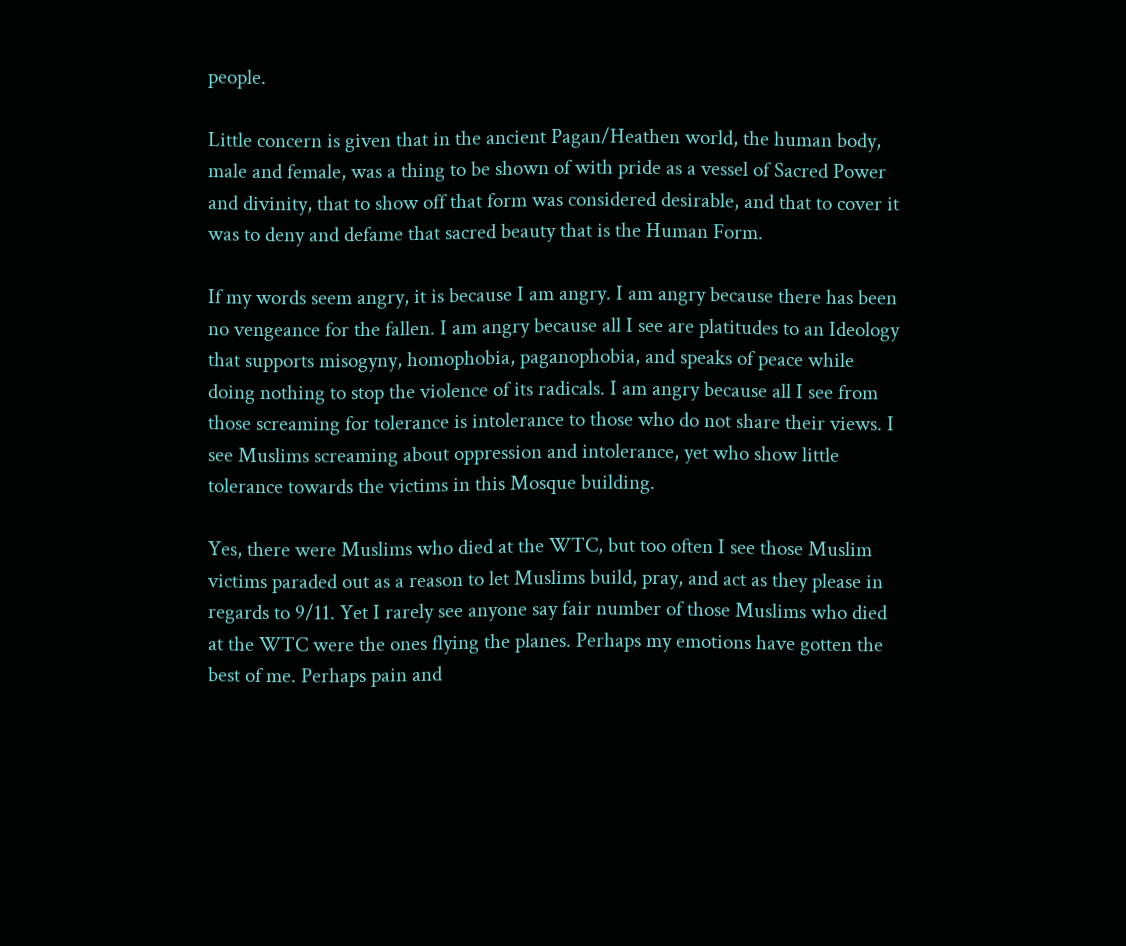people.

Little concern is given that in the ancient Pagan/Heathen world, the human body, male and female, was a thing to be shown of with pride as a vessel of Sacred Power and divinity, that to show off that form was considered desirable, and that to cover it was to deny and defame that sacred beauty that is the Human Form.

If my words seem angry, it is because I am angry. I am angry because there has been no vengeance for the fallen. I am angry because all I see are platitudes to an Ideology that supports misogyny, homophobia, paganophobia, and speaks of peace while doing nothing to stop the violence of its radicals. I am angry because all I see from those screaming for tolerance is intolerance to those who do not share their views. I see Muslims screaming about oppression and intolerance, yet who show little tolerance towards the victims in this Mosque building.

Yes, there were Muslims who died at the WTC, but too often I see those Muslim victims paraded out as a reason to let Muslims build, pray, and act as they please in regards to 9/11. Yet I rarely see anyone say fair number of those Muslims who died at the WTC were the ones flying the planes. Perhaps my emotions have gotten the best of me. Perhaps pain and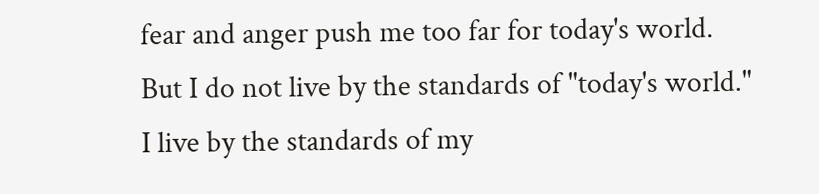fear and anger push me too far for today's world. But I do not live by the standards of "today's world." I live by the standards of my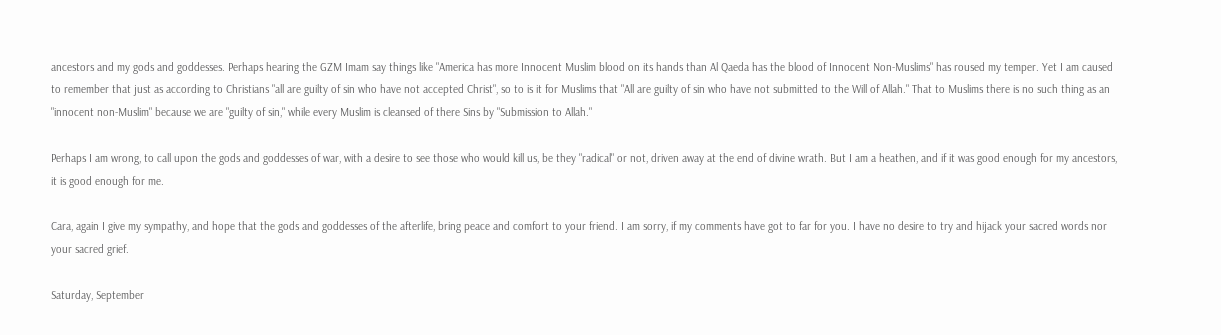ancestors and my gods and goddesses. Perhaps hearing the GZM Imam say things like "America has more Innocent Muslim blood on its hands than Al Qaeda has the blood of Innocent Non-Muslims" has roused my temper. Yet I am caused to remember that just as according to Christians "all are guilty of sin who have not accepted Christ", so to is it for Muslims that "All are guilty of sin who have not submitted to the Will of Allah." That to Muslims there is no such thing as an "innocent non-Muslim" because we are "guilty of sin," while every Muslim is cleansed of there Sins by "Submission to Allah."

Perhaps I am wrong, to call upon the gods and goddesses of war, with a desire to see those who would kill us, be they "radical" or not, driven away at the end of divine wrath. But I am a heathen, and if it was good enough for my ancestors, it is good enough for me.

Cara, again I give my sympathy, and hope that the gods and goddesses of the afterlife, bring peace and comfort to your friend. I am sorry, if my comments have got to far for you. I have no desire to try and hijack your sacred words nor your sacred grief.

Saturday, September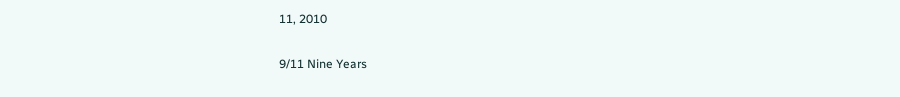11, 2010

9/11 Nine Years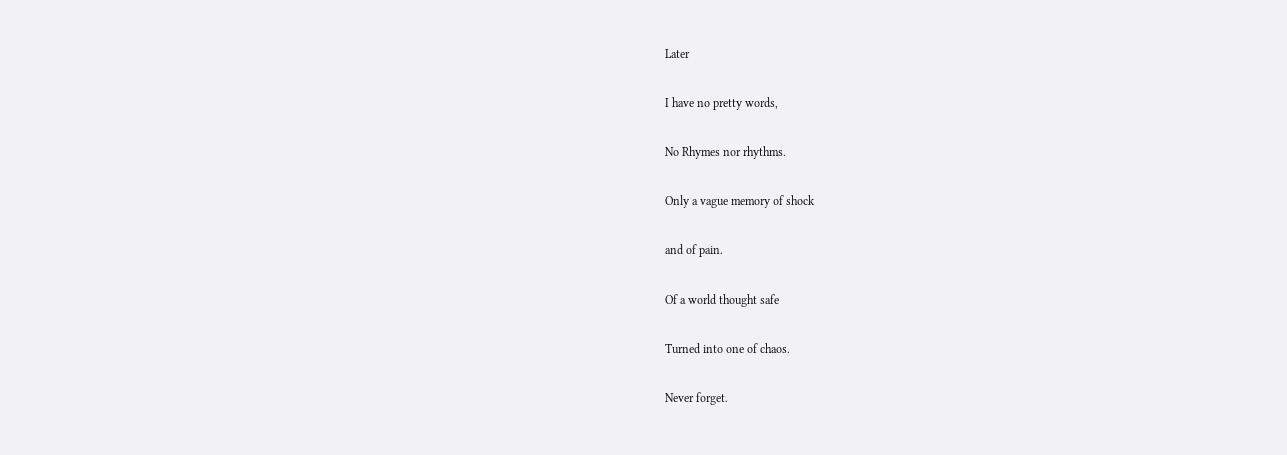Later

I have no pretty words,

No Rhymes nor rhythms.

Only a vague memory of shock

and of pain.

Of a world thought safe

Turned into one of chaos.

Never forget.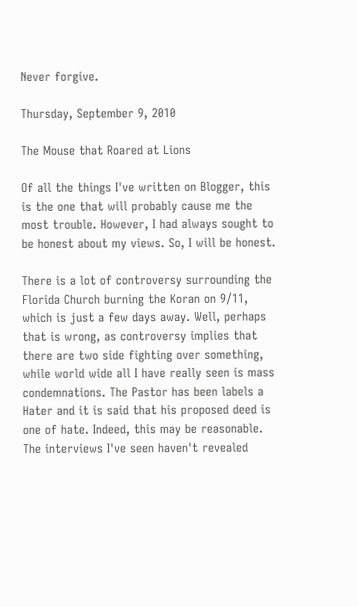Never forgive.

Thursday, September 9, 2010

The Mouse that Roared at Lions

Of all the things I've written on Blogger, this is the one that will probably cause me the most trouble. However, I had always sought to be honest about my views. So, I will be honest.

There is a lot of controversy surrounding the Florida Church burning the Koran on 9/11, which is just a few days away. Well, perhaps that is wrong, as controversy implies that there are two side fighting over something, while world wide all I have really seen is mass condemnations. The Pastor has been labels a Hater and it is said that his proposed deed is one of hate. Indeed, this may be reasonable. The interviews I've seen haven't revealed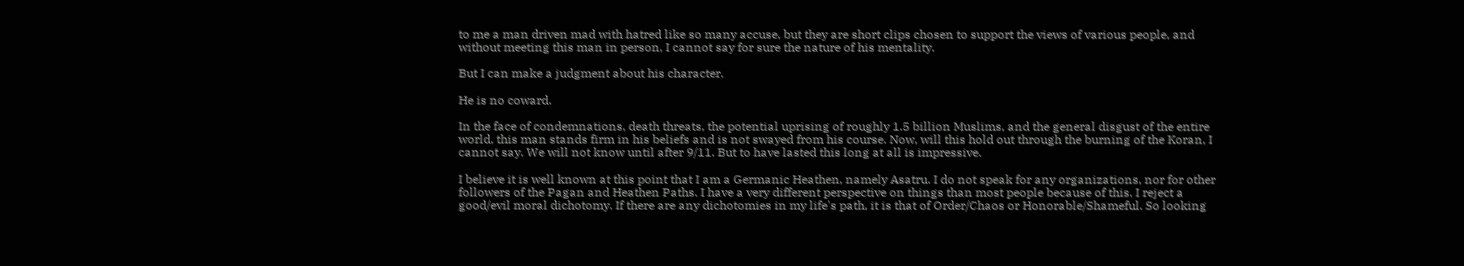to me a man driven mad with hatred like so many accuse, but they are short clips chosen to support the views of various people, and without meeting this man in person, I cannot say for sure the nature of his mentality.

But I can make a judgment about his character.

He is no coward.

In the face of condemnations, death threats, the potential uprising of roughly 1.5 billion Muslims, and the general disgust of the entire world, this man stands firm in his beliefs and is not swayed from his course. Now, will this hold out through the burning of the Koran, I cannot say. We will not know until after 9/11. But to have lasted this long at all is impressive.

I believe it is well known at this point that I am a Germanic Heathen, namely Asatru. I do not speak for any organizations, nor for other followers of the Pagan and Heathen Paths. I have a very different perspective on things than most people because of this. I reject a good/evil moral dichotomy. If there are any dichotomies in my life's path, it is that of Order/Chaos or Honorable/Shameful. So looking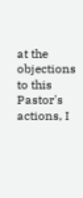at the objections to this Pastor's actions, I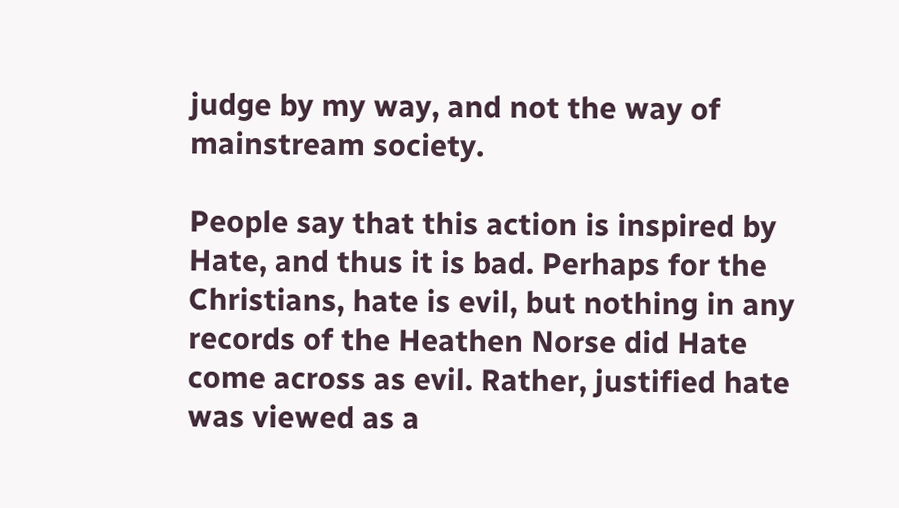judge by my way, and not the way of mainstream society.

People say that this action is inspired by Hate, and thus it is bad. Perhaps for the Christians, hate is evil, but nothing in any records of the Heathen Norse did Hate come across as evil. Rather, justified hate was viewed as a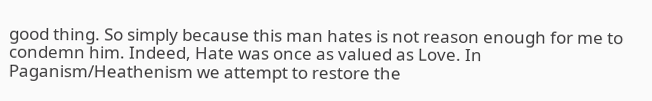good thing. So simply because this man hates is not reason enough for me to condemn him. Indeed, Hate was once as valued as Love. In Paganism/Heathenism we attempt to restore the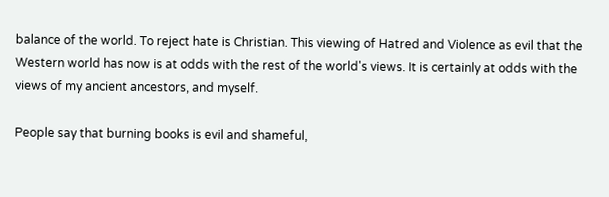balance of the world. To reject hate is Christian. This viewing of Hatred and Violence as evil that the Western world has now is at odds with the rest of the world's views. It is certainly at odds with the views of my ancient ancestors, and myself.

People say that burning books is evil and shameful,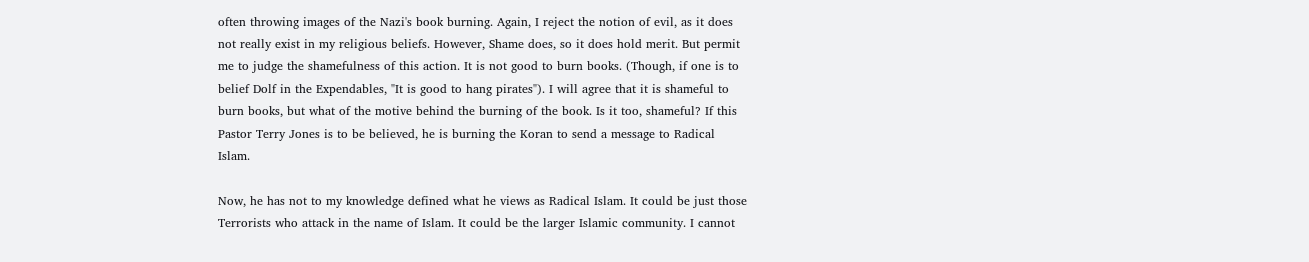often throwing images of the Nazi's book burning. Again, I reject the notion of evil, as it does not really exist in my religious beliefs. However, Shame does, so it does hold merit. But permit me to judge the shamefulness of this action. It is not good to burn books. (Though, if one is to belief Dolf in the Expendables, "It is good to hang pirates"). I will agree that it is shameful to burn books, but what of the motive behind the burning of the book. Is it too, shameful? If this Pastor Terry Jones is to be believed, he is burning the Koran to send a message to Radical Islam.

Now, he has not to my knowledge defined what he views as Radical Islam. It could be just those Terrorists who attack in the name of Islam. It could be the larger Islamic community. I cannot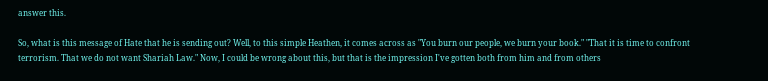answer this.

So, what is this message of Hate that he is sending out? Well, to this simple Heathen, it comes across as "You burn our people, we burn your book." "That it is time to confront terrorism. That we do not want Shariah Law." Now, I could be wrong about this, but that is the impression I've gotten both from him and from others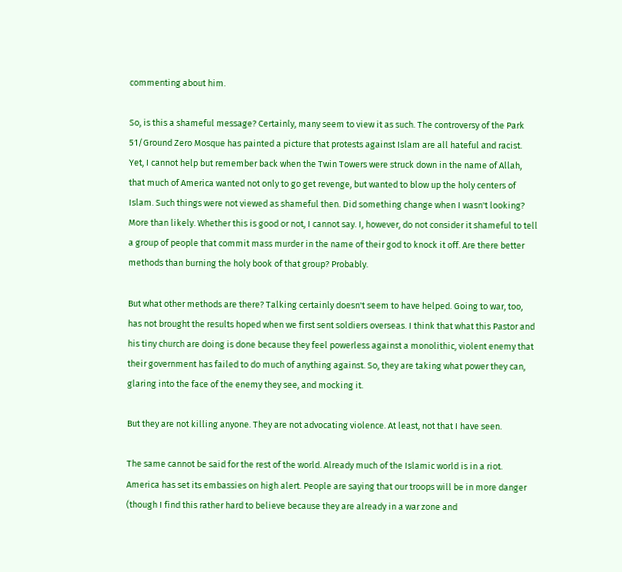commenting about him.

So, is this a shameful message? Certainly, many seem to view it as such. The controversy of the Park 51/Ground Zero Mosque has painted a picture that protests against Islam are all hateful and racist. Yet, I cannot help but remember back when the Twin Towers were struck down in the name of Allah, that much of America wanted not only to go get revenge, but wanted to blow up the holy centers of Islam. Such things were not viewed as shameful then. Did something change when I wasn't looking? More than likely. Whether this is good or not, I cannot say. I, however, do not consider it shameful to tell a group of people that commit mass murder in the name of their god to knock it off. Are there better methods than burning the holy book of that group? Probably.

But what other methods are there? Talking certainly doesn't seem to have helped. Going to war, too, has not brought the results hoped when we first sent soldiers overseas. I think that what this Pastor and his tiny church are doing is done because they feel powerless against a monolithic, violent enemy that their government has failed to do much of anything against. So, they are taking what power they can, glaring into the face of the enemy they see, and mocking it.

But they are not killing anyone. They are not advocating violence. At least, not that I have seen.

The same cannot be said for the rest of the world. Already much of the Islamic world is in a riot. America has set its embassies on high alert. People are saying that our troops will be in more danger (though I find this rather hard to believe because they are already in a war zone and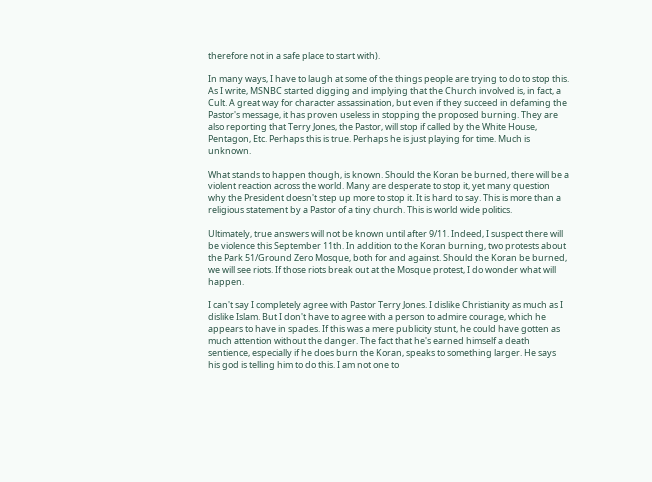therefore not in a safe place to start with).

In many ways, I have to laugh at some of the things people are trying to do to stop this. As I write, MSNBC started digging and implying that the Church involved is, in fact, a Cult. A great way for character assassination, but even if they succeed in defaming the Pastor's message, it has proven useless in stopping the proposed burning. They are also reporting that Terry Jones, the Pastor, will stop if called by the White House, Pentagon, Etc. Perhaps this is true. Perhaps he is just playing for time. Much is unknown.

What stands to happen though, is known. Should the Koran be burned, there will be a violent reaction across the world. Many are desperate to stop it, yet many question why the President doesn't step up more to stop it. It is hard to say. This is more than a religious statement by a Pastor of a tiny church. This is world wide politics.

Ultimately, true answers will not be known until after 9/11. Indeed, I suspect there will be violence this September 11th. In addition to the Koran burning, two protests about the Park 51/Ground Zero Mosque, both for and against. Should the Koran be burned, we will see riots. If those riots break out at the Mosque protest, I do wonder what will happen.

I can't say I completely agree with Pastor Terry Jones. I dislike Christianity as much as I dislike Islam. But I don't have to agree with a person to admire courage, which he appears to have in spades. If this was a mere publicity stunt, he could have gotten as much attention without the danger. The fact that he's earned himself a death sentience, especially if he does burn the Koran, speaks to something larger. He says his god is telling him to do this. I am not one to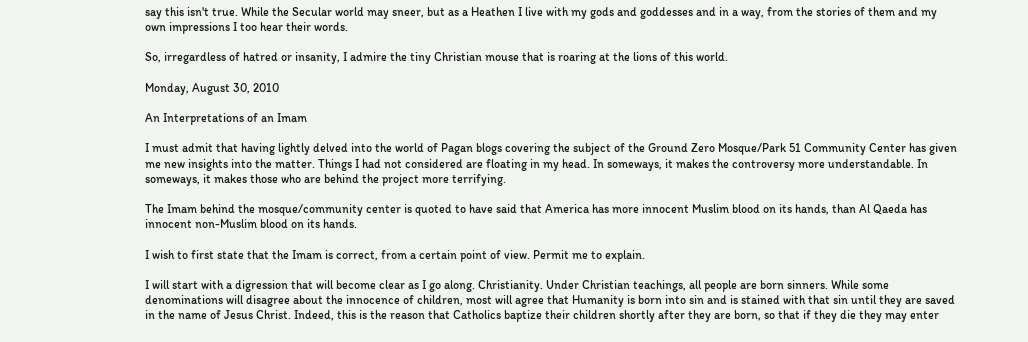say this isn't true. While the Secular world may sneer, but as a Heathen I live with my gods and goddesses and in a way, from the stories of them and my own impressions I too hear their words.

So, irregardless of hatred or insanity, I admire the tiny Christian mouse that is roaring at the lions of this world.

Monday, August 30, 2010

An Interpretations of an Imam

I must admit that having lightly delved into the world of Pagan blogs covering the subject of the Ground Zero Mosque/Park 51 Community Center has given me new insights into the matter. Things I had not considered are floating in my head. In someways, it makes the controversy more understandable. In someways, it makes those who are behind the project more terrifying.

The Imam behind the mosque/community center is quoted to have said that America has more innocent Muslim blood on its hands, than Al Qaeda has innocent non-Muslim blood on its hands.

I wish to first state that the Imam is correct, from a certain point of view. Permit me to explain.

I will start with a digression that will become clear as I go along. Christianity. Under Christian teachings, all people are born sinners. While some denominations will disagree about the innocence of children, most will agree that Humanity is born into sin and is stained with that sin until they are saved in the name of Jesus Christ. Indeed, this is the reason that Catholics baptize their children shortly after they are born, so that if they die they may enter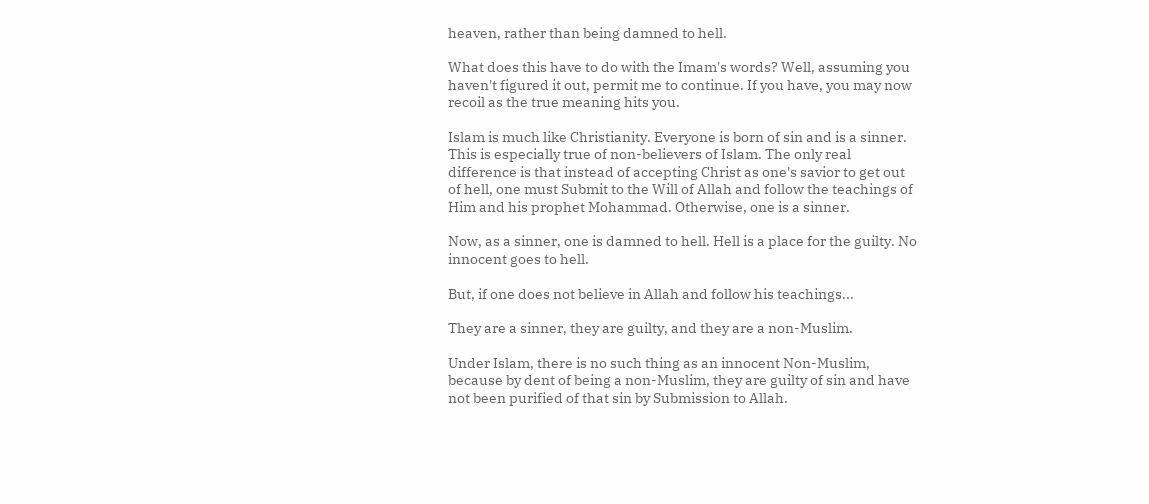heaven, rather than being damned to hell.

What does this have to do with the Imam's words? Well, assuming you haven't figured it out, permit me to continue. If you have, you may now recoil as the true meaning hits you.

Islam is much like Christianity. Everyone is born of sin and is a sinner. This is especially true of non-believers of Islam. The only real difference is that instead of accepting Christ as one's savior to get out of hell, one must Submit to the Will of Allah and follow the teachings of Him and his prophet Mohammad. Otherwise, one is a sinner.

Now, as a sinner, one is damned to hell. Hell is a place for the guilty. No innocent goes to hell.

But, if one does not believe in Allah and follow his teachings...

They are a sinner, they are guilty, and they are a non-Muslim.

Under Islam, there is no such thing as an innocent Non-Muslim, because by dent of being a non-Muslim, they are guilty of sin and have not been purified of that sin by Submission to Allah.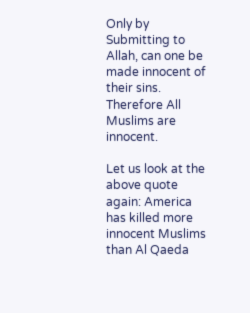Only by Submitting to Allah, can one be made innocent of their sins. Therefore All Muslims are innocent.

Let us look at the above quote again: America has killed more innocent Muslims than Al Qaeda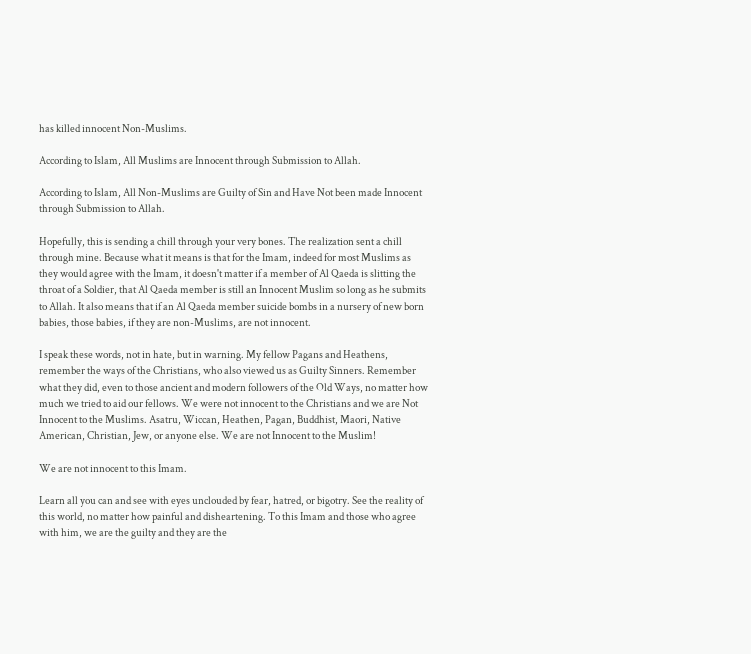has killed innocent Non-Muslims.

According to Islam, All Muslims are Innocent through Submission to Allah.

According to Islam, All Non-Muslims are Guilty of Sin and Have Not been made Innocent through Submission to Allah.

Hopefully, this is sending a chill through your very bones. The realization sent a chill through mine. Because what it means is that for the Imam, indeed for most Muslims as they would agree with the Imam, it doesn't matter if a member of Al Qaeda is slitting the throat of a Soldier, that Al Qaeda member is still an Innocent Muslim so long as he submits to Allah. It also means that if an Al Qaeda member suicide bombs in a nursery of new born babies, those babies, if they are non-Muslims, are not innocent.

I speak these words, not in hate, but in warning. My fellow Pagans and Heathens, remember the ways of the Christians, who also viewed us as Guilty Sinners. Remember what they did, even to those ancient and modern followers of the Old Ways, no matter how much we tried to aid our fellows. We were not innocent to the Christians and we are Not Innocent to the Muslims. Asatru, Wiccan, Heathen, Pagan, Buddhist, Maori, Native American, Christian, Jew, or anyone else. We are not Innocent to the Muslim!

We are not innocent to this Imam.

Learn all you can and see with eyes unclouded by fear, hatred, or bigotry. See the reality of this world, no matter how painful and disheartening. To this Imam and those who agree with him, we are the guilty and they are the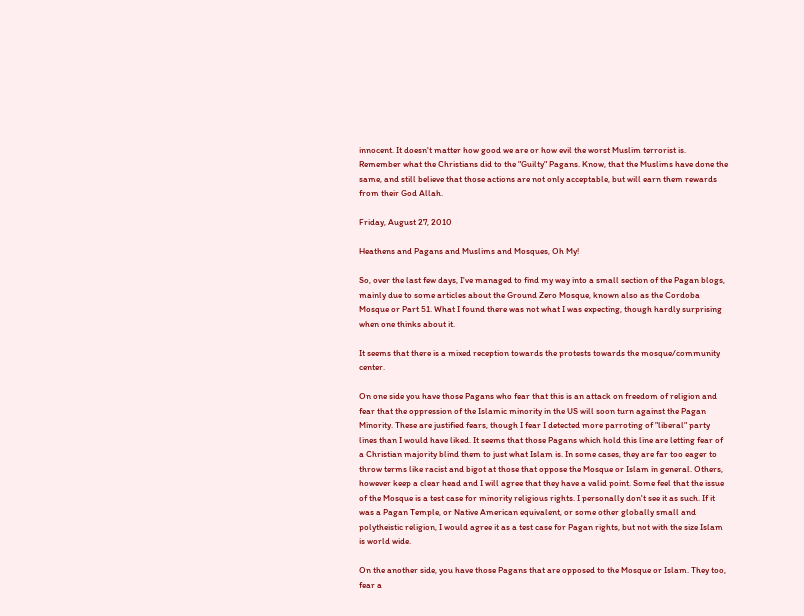innocent. It doesn't matter how good we are or how evil the worst Muslim terrorist is. Remember what the Christians did to the "Guilty" Pagans. Know, that the Muslims have done the same, and still believe that those actions are not only acceptable, but will earn them rewards from their God Allah.

Friday, August 27, 2010

Heathens and Pagans and Muslims and Mosques, Oh My!

So, over the last few days, I've managed to find my way into a small section of the Pagan blogs, mainly due to some articles about the Ground Zero Mosque, known also as the Cordoba Mosque or Part 51. What I found there was not what I was expecting, though hardly surprising when one thinks about it.

It seems that there is a mixed reception towards the protests towards the mosque/community center.

On one side you have those Pagans who fear that this is an attack on freedom of religion and fear that the oppression of the Islamic minority in the US will soon turn against the Pagan Minority. These are justified fears, though I fear I detected more parroting of "liberal" party lines than I would have liked. It seems that those Pagans which hold this line are letting fear of a Christian majority blind them to just what Islam is. In some cases, they are far too eager to throw terms like racist and bigot at those that oppose the Mosque or Islam in general. Others, however keep a clear head and I will agree that they have a valid point. Some feel that the issue of the Mosque is a test case for minority religious rights. I personally don't see it as such. If it was a Pagan Temple, or Native American equivalent, or some other globally small and polytheistic religion, I would agree it as a test case for Pagan rights, but not with the size Islam is world wide.

On the another side, you have those Pagans that are opposed to the Mosque or Islam. They too, fear a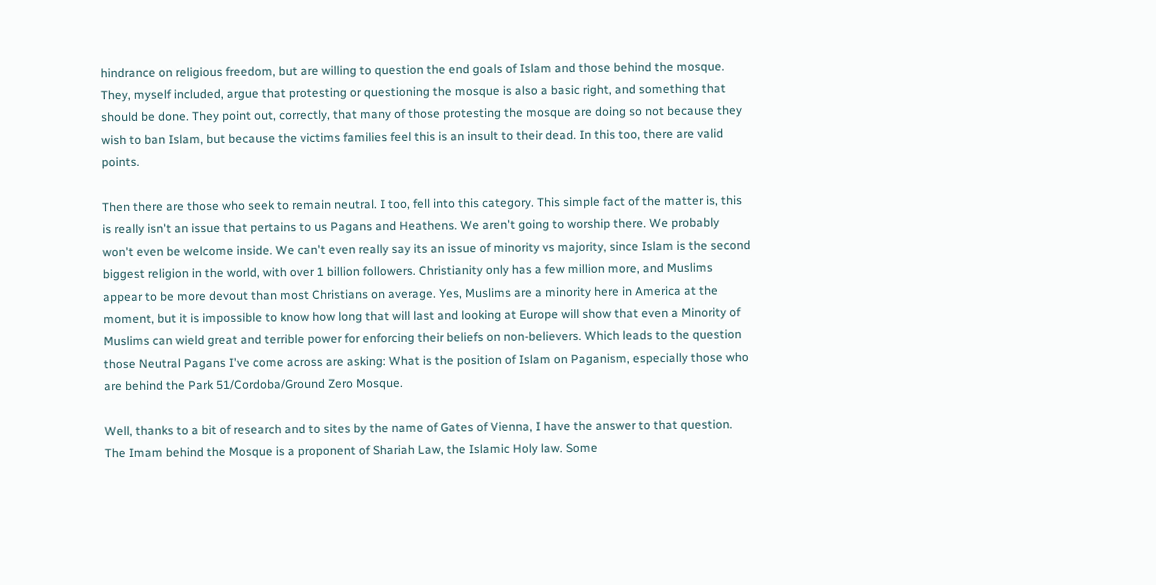hindrance on religious freedom, but are willing to question the end goals of Islam and those behind the mosque. They, myself included, argue that protesting or questioning the mosque is also a basic right, and something that should be done. They point out, correctly, that many of those protesting the mosque are doing so not because they wish to ban Islam, but because the victims families feel this is an insult to their dead. In this too, there are valid points.

Then there are those who seek to remain neutral. I too, fell into this category. This simple fact of the matter is, this is really isn't an issue that pertains to us Pagans and Heathens. We aren't going to worship there. We probably won't even be welcome inside. We can't even really say its an issue of minority vs majority, since Islam is the second biggest religion in the world, with over 1 billion followers. Christianity only has a few million more, and Muslims appear to be more devout than most Christians on average. Yes, Muslims are a minority here in America at the moment, but it is impossible to know how long that will last and looking at Europe will show that even a Minority of Muslims can wield great and terrible power for enforcing their beliefs on non-believers. Which leads to the question those Neutral Pagans I've come across are asking: What is the position of Islam on Paganism, especially those who are behind the Park 51/Cordoba/Ground Zero Mosque.

Well, thanks to a bit of research and to sites by the name of Gates of Vienna, I have the answer to that question. The Imam behind the Mosque is a proponent of Shariah Law, the Islamic Holy law. Some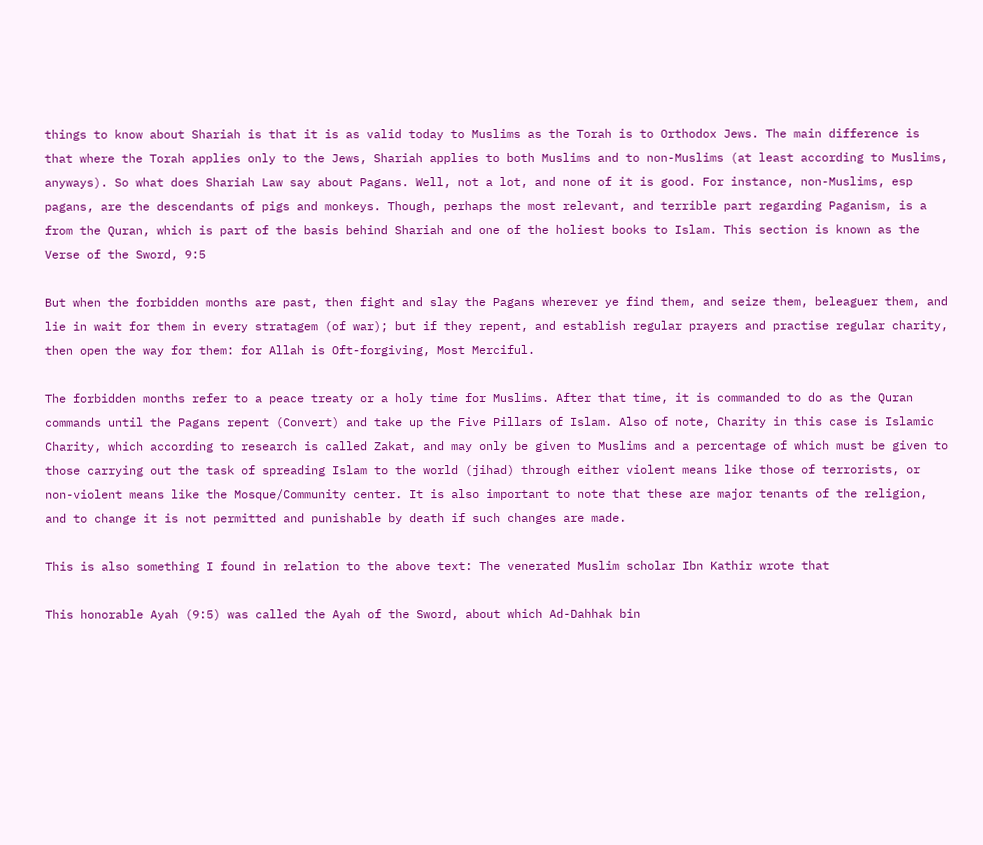things to know about Shariah is that it is as valid today to Muslims as the Torah is to Orthodox Jews. The main difference is that where the Torah applies only to the Jews, Shariah applies to both Muslims and to non-Muslims (at least according to Muslims, anyways). So what does Shariah Law say about Pagans. Well, not a lot, and none of it is good. For instance, non-Muslims, esp pagans, are the descendants of pigs and monkeys. Though, perhaps the most relevant, and terrible part regarding Paganism, is a from the Quran, which is part of the basis behind Shariah and one of the holiest books to Islam. This section is known as the Verse of the Sword, 9:5

But when the forbidden months are past, then fight and slay the Pagans wherever ye find them, and seize them, beleaguer them, and lie in wait for them in every stratagem (of war); but if they repent, and establish regular prayers and practise regular charity, then open the way for them: for Allah is Oft-forgiving, Most Merciful.

The forbidden months refer to a peace treaty or a holy time for Muslims. After that time, it is commanded to do as the Quran commands until the Pagans repent (Convert) and take up the Five Pillars of Islam. Also of note, Charity in this case is Islamic Charity, which according to research is called Zakat, and may only be given to Muslims and a percentage of which must be given to those carrying out the task of spreading Islam to the world (jihad) through either violent means like those of terrorists, or non-violent means like the Mosque/Community center. It is also important to note that these are major tenants of the religion, and to change it is not permitted and punishable by death if such changes are made.

This is also something I found in relation to the above text: The venerated Muslim scholar Ibn Kathir wrote that

This honorable Ayah (9:5) was called the Ayah of the Sword, about which Ad-Dahhak bin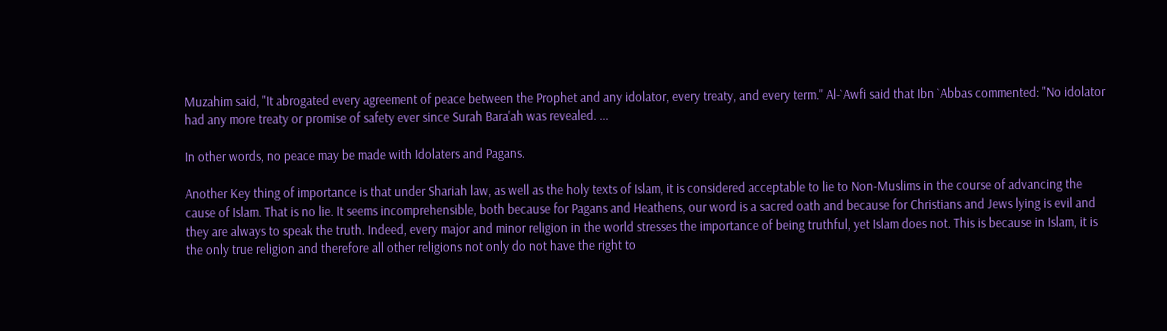Muzahim said, "It abrogated every agreement of peace between the Prophet and any idolator, every treaty, and every term.'' Al-`Awfi said that Ibn `Abbas commented: "No idolator had any more treaty or promise of safety ever since Surah Bara'ah was revealed. ...

In other words, no peace may be made with Idolaters and Pagans.

Another Key thing of importance is that under Shariah law, as well as the holy texts of Islam, it is considered acceptable to lie to Non-Muslims in the course of advancing the cause of Islam. That is no lie. It seems incomprehensible, both because for Pagans and Heathens, our word is a sacred oath and because for Christians and Jews lying is evil and they are always to speak the truth. Indeed, every major and minor religion in the world stresses the importance of being truthful, yet Islam does not. This is because in Islam, it is the only true religion and therefore all other religions not only do not have the right to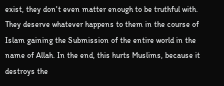exist, they don't even matter enough to be truthful with. They deserve whatever happens to them in the course of Islam gaining the Submission of the entire world in the name of Allah. In the end, this hurts Muslims, because it destroys the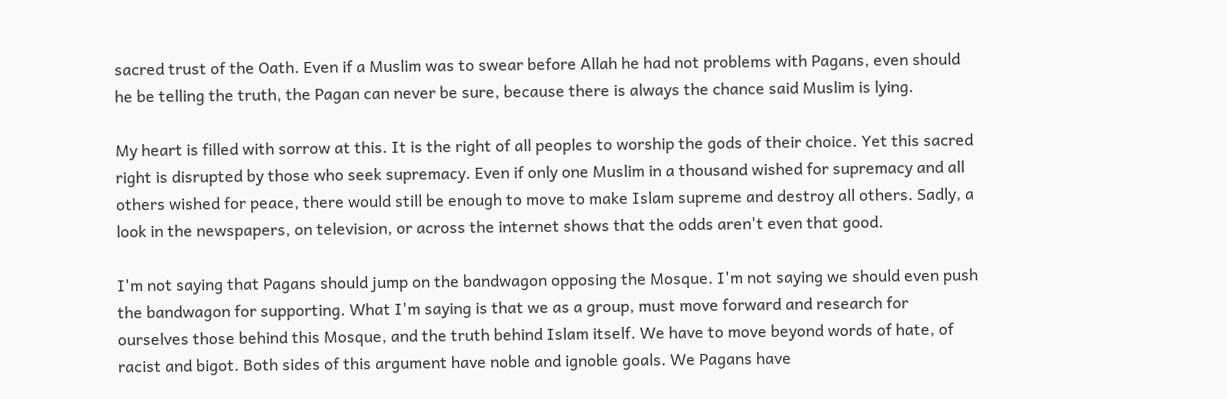sacred trust of the Oath. Even if a Muslim was to swear before Allah he had not problems with Pagans, even should he be telling the truth, the Pagan can never be sure, because there is always the chance said Muslim is lying.

My heart is filled with sorrow at this. It is the right of all peoples to worship the gods of their choice. Yet this sacred right is disrupted by those who seek supremacy. Even if only one Muslim in a thousand wished for supremacy and all others wished for peace, there would still be enough to move to make Islam supreme and destroy all others. Sadly, a look in the newspapers, on television, or across the internet shows that the odds aren't even that good.

I'm not saying that Pagans should jump on the bandwagon opposing the Mosque. I'm not saying we should even push the bandwagon for supporting. What I'm saying is that we as a group, must move forward and research for ourselves those behind this Mosque, and the truth behind Islam itself. We have to move beyond words of hate, of racist and bigot. Both sides of this argument have noble and ignoble goals. We Pagans have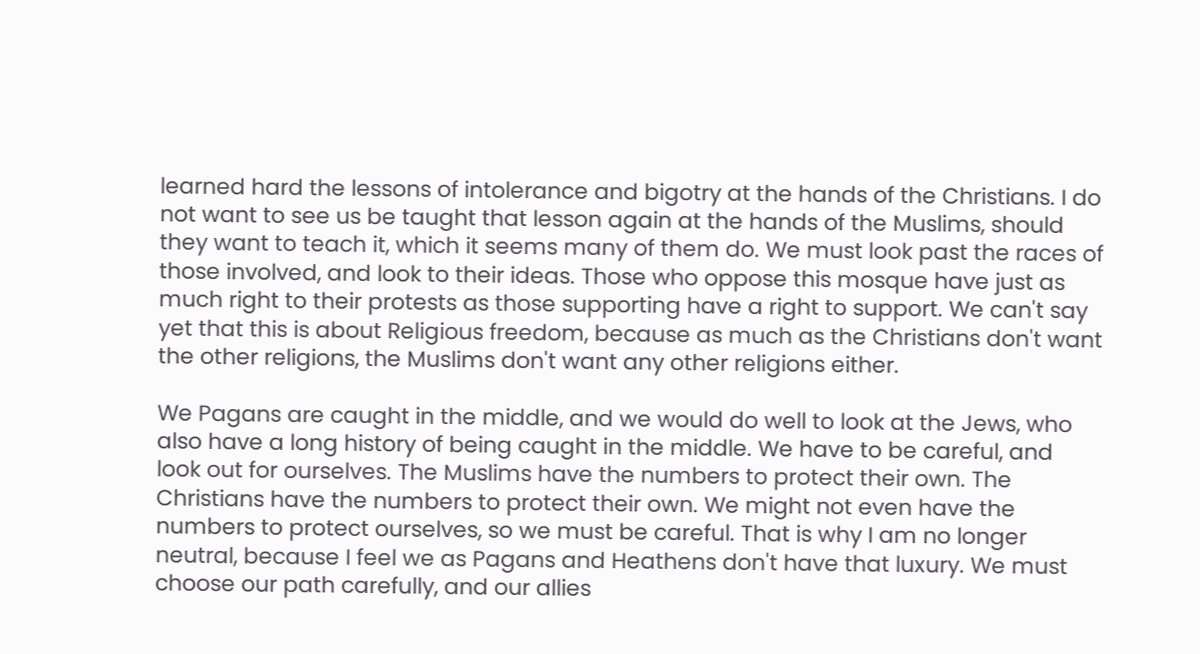learned hard the lessons of intolerance and bigotry at the hands of the Christians. I do not want to see us be taught that lesson again at the hands of the Muslims, should they want to teach it, which it seems many of them do. We must look past the races of those involved, and look to their ideas. Those who oppose this mosque have just as much right to their protests as those supporting have a right to support. We can't say yet that this is about Religious freedom, because as much as the Christians don't want the other religions, the Muslims don't want any other religions either.

We Pagans are caught in the middle, and we would do well to look at the Jews, who also have a long history of being caught in the middle. We have to be careful, and look out for ourselves. The Muslims have the numbers to protect their own. The Christians have the numbers to protect their own. We might not even have the numbers to protect ourselves, so we must be careful. That is why I am no longer neutral, because I feel we as Pagans and Heathens don't have that luxury. We must choose our path carefully, and our allies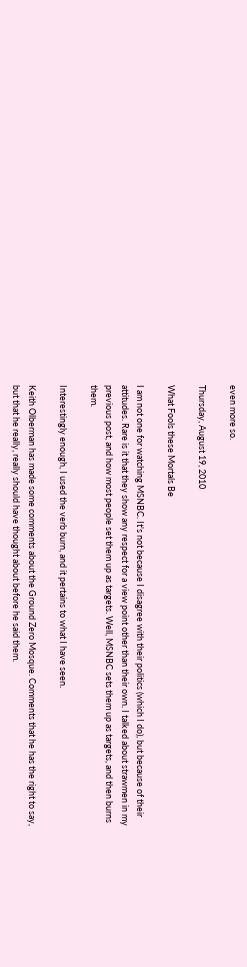even more so.

Thursday, August 19, 2010

What Fools these Mortals Be

I am not one for watching MSNBC. It's not because I disagree with their politics (which I do), but because of their attitudes. Rare is it that they show any respect for a view point other than their own. I talked about strawmen in my previous post, and how most people set them up as targets. Well, MSNBC sets them up as targets, and then burns them.

Interestingly enough, I used the verb burn, and it pertains to what I have seen.

Keith Olberman has made some comments about the Ground Zero Mosque. Comments that he has the right to say, but that he really, really should have thought about before he said them.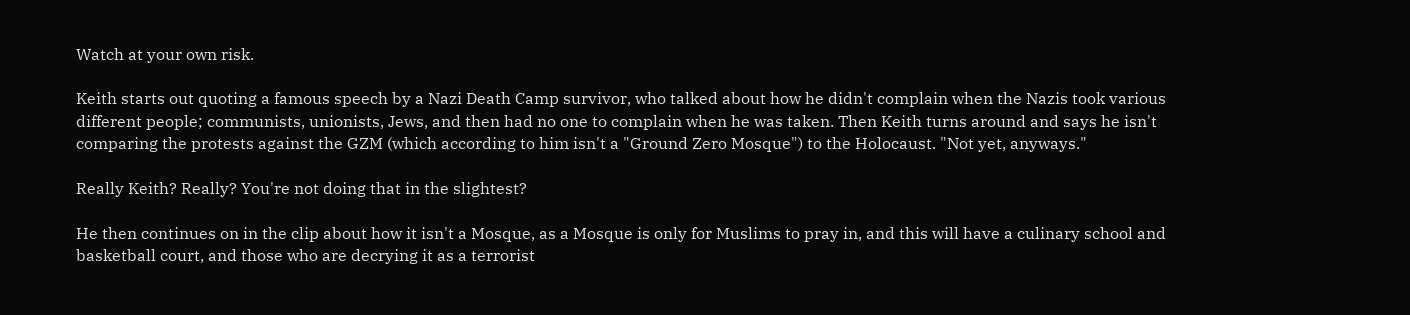Watch at your own risk.

Keith starts out quoting a famous speech by a Nazi Death Camp survivor, who talked about how he didn't complain when the Nazis took various different people; communists, unionists, Jews, and then had no one to complain when he was taken. Then Keith turns around and says he isn't comparing the protests against the GZM (which according to him isn't a "Ground Zero Mosque") to the Holocaust. "Not yet, anyways."

Really Keith? Really? You're not doing that in the slightest?

He then continues on in the clip about how it isn't a Mosque, as a Mosque is only for Muslims to pray in, and this will have a culinary school and basketball court, and those who are decrying it as a terrorist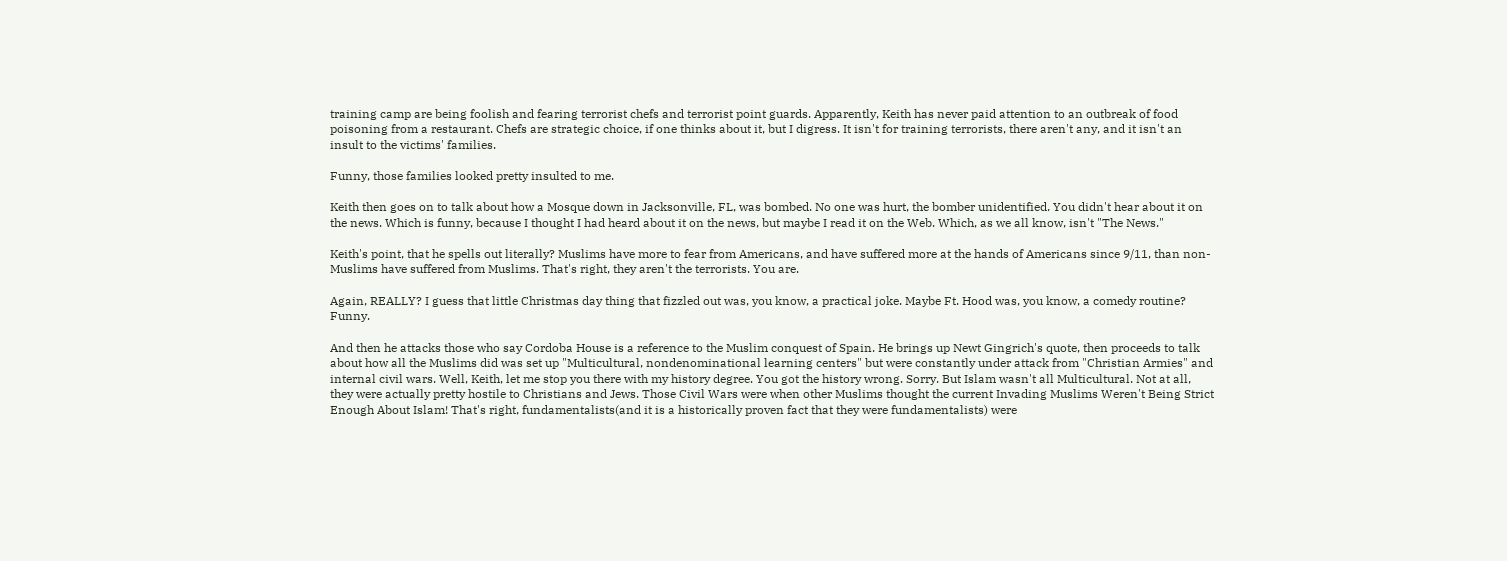training camp are being foolish and fearing terrorist chefs and terrorist point guards. Apparently, Keith has never paid attention to an outbreak of food poisoning from a restaurant. Chefs are strategic choice, if one thinks about it, but I digress. It isn't for training terrorists, there aren't any, and it isn't an insult to the victims' families.

Funny, those families looked pretty insulted to me.

Keith then goes on to talk about how a Mosque down in Jacksonville, FL, was bombed. No one was hurt, the bomber unidentified. You didn't hear about it on the news. Which is funny, because I thought I had heard about it on the news, but maybe I read it on the Web. Which, as we all know, isn't "The News."

Keith's point, that he spells out literally? Muslims have more to fear from Americans, and have suffered more at the hands of Americans since 9/11, than non-Muslims have suffered from Muslims. That's right, they aren't the terrorists. You are.

Again, REALLY? I guess that little Christmas day thing that fizzled out was, you know, a practical joke. Maybe Ft. Hood was, you know, a comedy routine? Funny.

And then he attacks those who say Cordoba House is a reference to the Muslim conquest of Spain. He brings up Newt Gingrich's quote, then proceeds to talk about how all the Muslims did was set up "Multicultural, nondenominational learning centers" but were constantly under attack from "Christian Armies" and internal civil wars. Well, Keith, let me stop you there with my history degree. You got the history wrong. Sorry. But Islam wasn't all Multicultural. Not at all, they were actually pretty hostile to Christians and Jews. Those Civil Wars were when other Muslims thought the current Invading Muslims Weren't Being Strict Enough About Islam! That's right, fundamentalists(and it is a historically proven fact that they were fundamentalists) were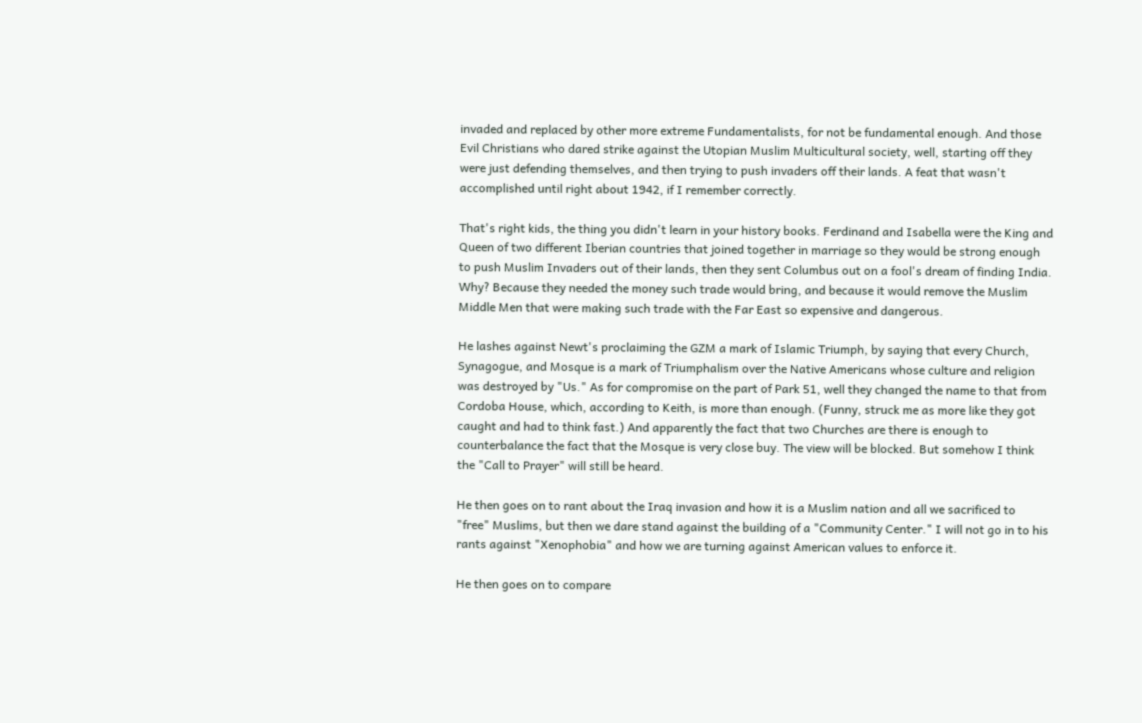invaded and replaced by other more extreme Fundamentalists, for not be fundamental enough. And those Evil Christians who dared strike against the Utopian Muslim Multicultural society, well, starting off they were just defending themselves, and then trying to push invaders off their lands. A feat that wasn't accomplished until right about 1942, if I remember correctly.

That's right kids, the thing you didn't learn in your history books. Ferdinand and Isabella were the King and Queen of two different Iberian countries that joined together in marriage so they would be strong enough to push Muslim Invaders out of their lands, then they sent Columbus out on a fool's dream of finding India. Why? Because they needed the money such trade would bring, and because it would remove the Muslim Middle Men that were making such trade with the Far East so expensive and dangerous.

He lashes against Newt's proclaiming the GZM a mark of Islamic Triumph, by saying that every Church, Synagogue, and Mosque is a mark of Triumphalism over the Native Americans whose culture and religion was destroyed by "Us." As for compromise on the part of Park 51, well they changed the name to that from Cordoba House, which, according to Keith, is more than enough. (Funny, struck me as more like they got caught and had to think fast.) And apparently the fact that two Churches are there is enough to counterbalance the fact that the Mosque is very close buy. The view will be blocked. But somehow I think the "Call to Prayer" will still be heard.

He then goes on to rant about the Iraq invasion and how it is a Muslim nation and all we sacrificed to "free" Muslims, but then we dare stand against the building of a "Community Center." I will not go in to his rants against "Xenophobia" and how we are turning against American values to enforce it.

He then goes on to compare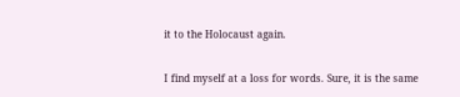it to the Holocaust again.

I find myself at a loss for words. Sure, it is the same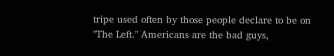tripe used often by those people declare to be on "The Left." Americans are the bad guys,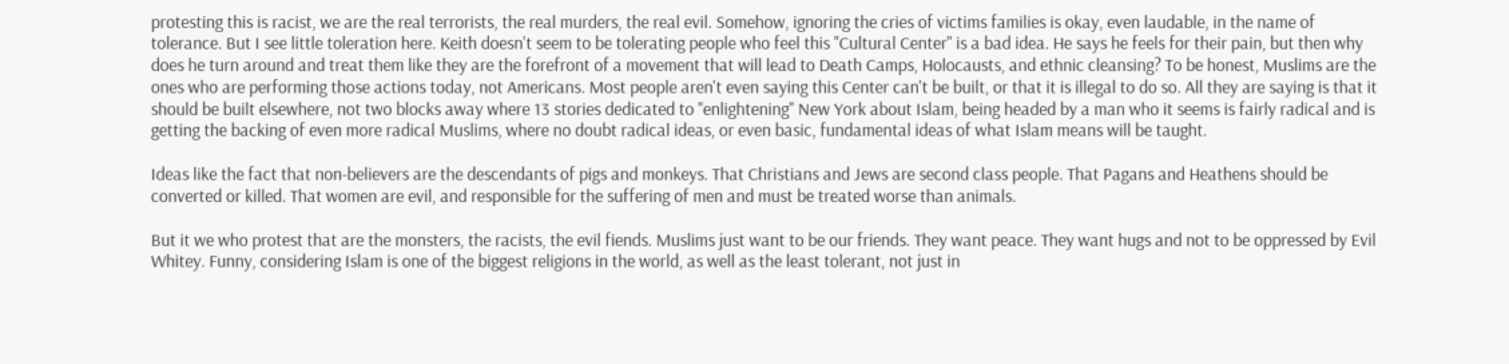protesting this is racist, we are the real terrorists, the real murders, the real evil. Somehow, ignoring the cries of victims families is okay, even laudable, in the name of tolerance. But I see little toleration here. Keith doesn't seem to be tolerating people who feel this "Cultural Center" is a bad idea. He says he feels for their pain, but then why does he turn around and treat them like they are the forefront of a movement that will lead to Death Camps, Holocausts, and ethnic cleansing? To be honest, Muslims are the ones who are performing those actions today, not Americans. Most people aren't even saying this Center can't be built, or that it is illegal to do so. All they are saying is that it should be built elsewhere, not two blocks away where 13 stories dedicated to "enlightening" New York about Islam, being headed by a man who it seems is fairly radical and is getting the backing of even more radical Muslims, where no doubt radical ideas, or even basic, fundamental ideas of what Islam means will be taught.

Ideas like the fact that non-believers are the descendants of pigs and monkeys. That Christians and Jews are second class people. That Pagans and Heathens should be converted or killed. That women are evil, and responsible for the suffering of men and must be treated worse than animals.

But it we who protest that are the monsters, the racists, the evil fiends. Muslims just want to be our friends. They want peace. They want hugs and not to be oppressed by Evil Whitey. Funny, considering Islam is one of the biggest religions in the world, as well as the least tolerant, not just in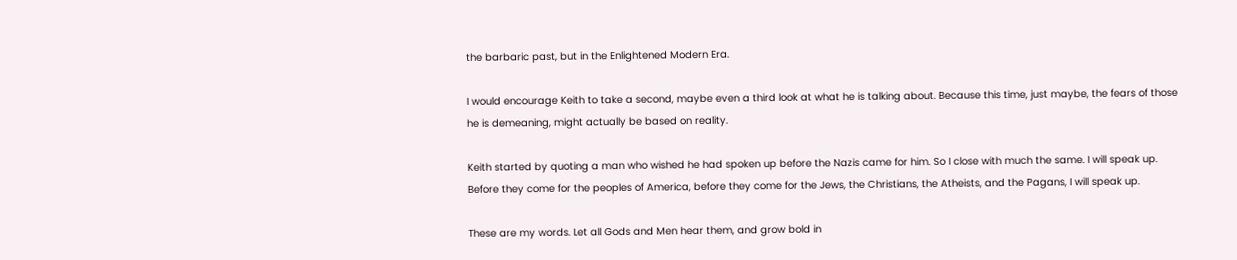the barbaric past, but in the Enlightened Modern Era.

I would encourage Keith to take a second, maybe even a third look at what he is talking about. Because this time, just maybe, the fears of those he is demeaning, might actually be based on reality.

Keith started by quoting a man who wished he had spoken up before the Nazis came for him. So I close with much the same. I will speak up. Before they come for the peoples of America, before they come for the Jews, the Christians, the Atheists, and the Pagans, I will speak up.

These are my words. Let all Gods and Men hear them, and grow bold in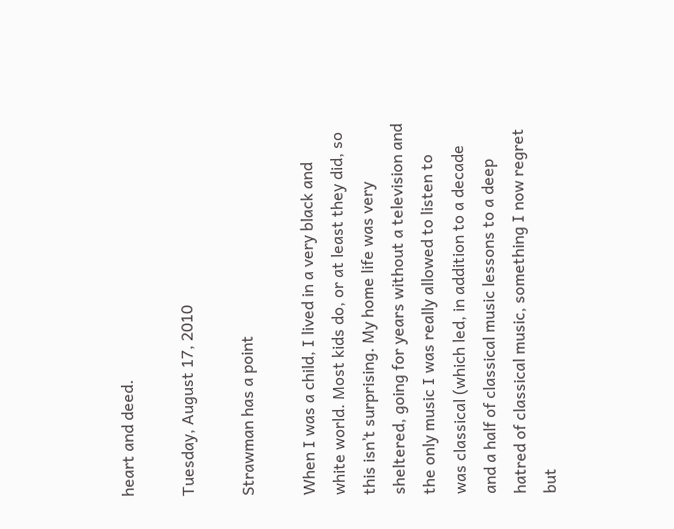heart and deed.

Tuesday, August 17, 2010

Strawman has a point

When I was a child, I lived in a very black and white world. Most kids do, or at least they did, so this isn’t surprising. My home life was very sheltered, going for years without a television and the only music I was really allowed to listen to was classical (which led, in addition to a decade and a half of classical music lessons to a deep hatred of classical music, something I now regret but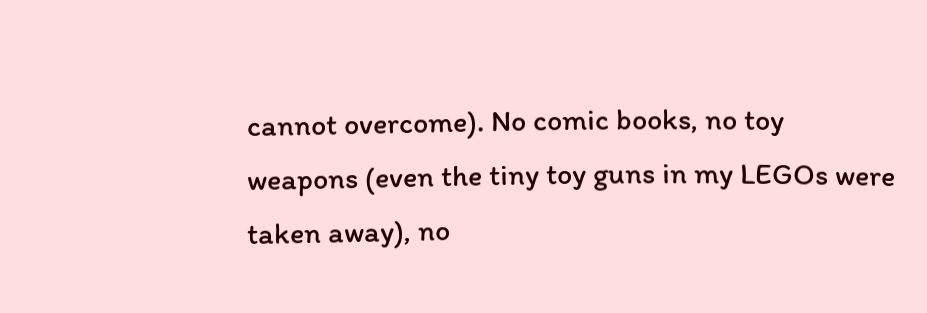cannot overcome). No comic books, no toy weapons (even the tiny toy guns in my LEGOs were taken away), no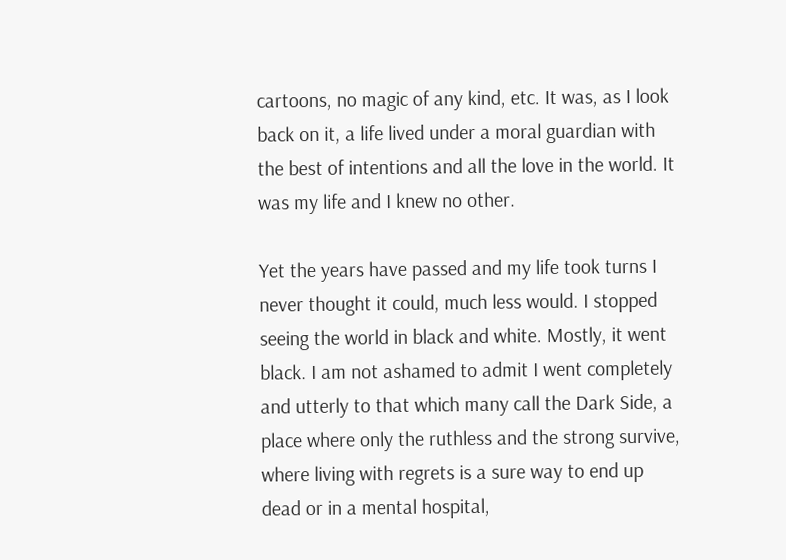cartoons, no magic of any kind, etc. It was, as I look back on it, a life lived under a moral guardian with the best of intentions and all the love in the world. It was my life and I knew no other.

Yet the years have passed and my life took turns I never thought it could, much less would. I stopped seeing the world in black and white. Mostly, it went black. I am not ashamed to admit I went completely and utterly to that which many call the Dark Side, a place where only the ruthless and the strong survive, where living with regrets is a sure way to end up dead or in a mental hospital,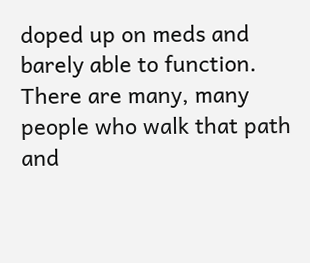doped up on meds and barely able to function. There are many, many people who walk that path and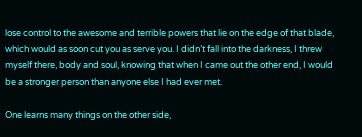lose control to the awesome and terrible powers that lie on the edge of that blade, which would as soon cut you as serve you. I didn’t fall into the darkness, I threw myself there, body and soul, knowing that when I came out the other end, I would be a stronger person than anyone else I had ever met.

One learns many things on the other side,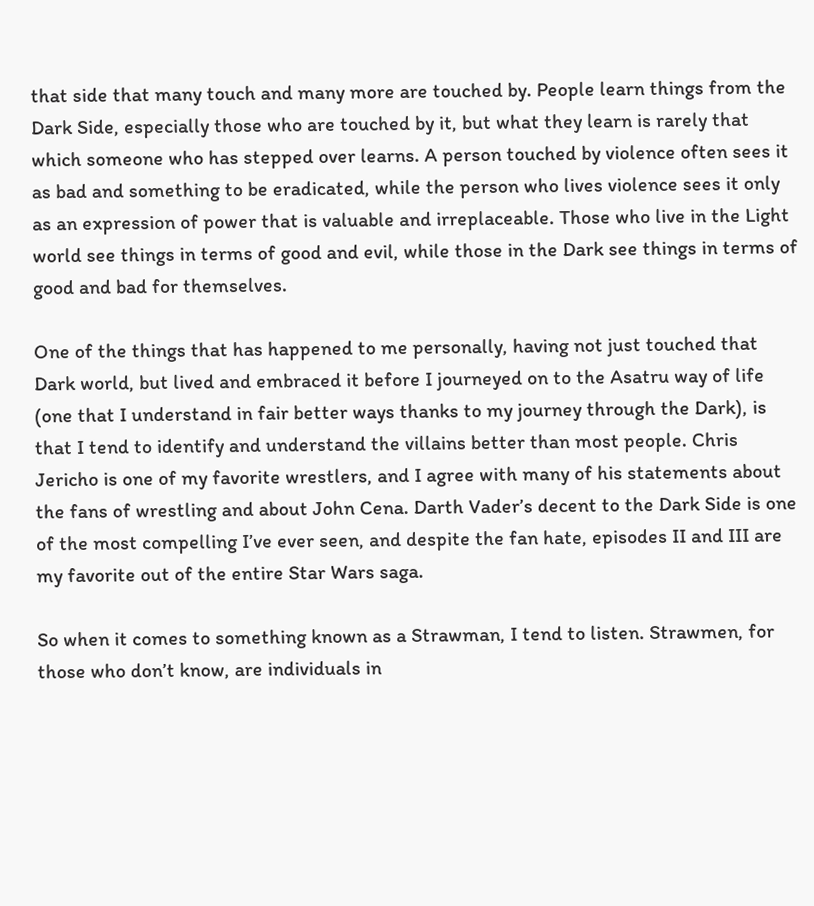that side that many touch and many more are touched by. People learn things from the Dark Side, especially those who are touched by it, but what they learn is rarely that which someone who has stepped over learns. A person touched by violence often sees it as bad and something to be eradicated, while the person who lives violence sees it only as an expression of power that is valuable and irreplaceable. Those who live in the Light world see things in terms of good and evil, while those in the Dark see things in terms of good and bad for themselves.

One of the things that has happened to me personally, having not just touched that Dark world, but lived and embraced it before I journeyed on to the Asatru way of life (one that I understand in fair better ways thanks to my journey through the Dark), is that I tend to identify and understand the villains better than most people. Chris Jericho is one of my favorite wrestlers, and I agree with many of his statements about the fans of wrestling and about John Cena. Darth Vader’s decent to the Dark Side is one of the most compelling I’ve ever seen, and despite the fan hate, episodes II and III are my favorite out of the entire Star Wars saga.

So when it comes to something known as a Strawman, I tend to listen. Strawmen, for those who don’t know, are individuals in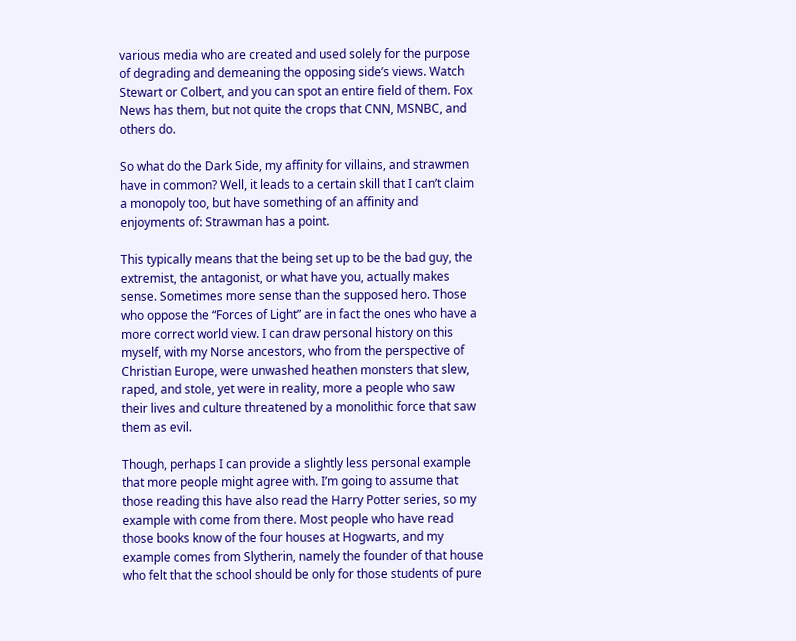various media who are created and used solely for the purpose of degrading and demeaning the opposing side’s views. Watch Stewart or Colbert, and you can spot an entire field of them. Fox News has them, but not quite the crops that CNN, MSNBC, and others do.

So what do the Dark Side, my affinity for villains, and strawmen have in common? Well, it leads to a certain skill that I can’t claim a monopoly too, but have something of an affinity and enjoyments of: Strawman has a point.

This typically means that the being set up to be the bad guy, the extremist, the antagonist, or what have you, actually makes sense. Sometimes more sense than the supposed hero. Those who oppose the “Forces of Light” are in fact the ones who have a more correct world view. I can draw personal history on this myself, with my Norse ancestors, who from the perspective of Christian Europe, were unwashed heathen monsters that slew, raped, and stole, yet were in reality, more a people who saw their lives and culture threatened by a monolithic force that saw them as evil.

Though, perhaps I can provide a slightly less personal example that more people might agree with. I’m going to assume that those reading this have also read the Harry Potter series, so my example with come from there. Most people who have read those books know of the four houses at Hogwarts, and my example comes from Slytherin, namely the founder of that house who felt that the school should be only for those students of pure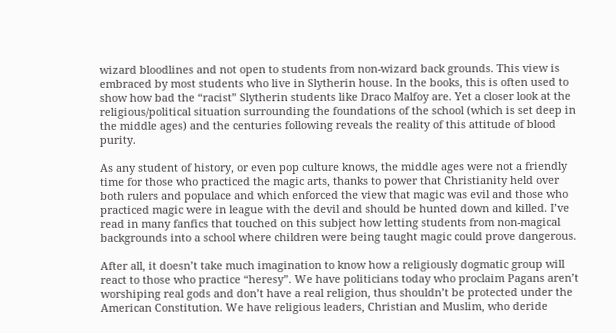wizard bloodlines and not open to students from non-wizard back grounds. This view is embraced by most students who live in Slytherin house. In the books, this is often used to show how bad the “racist” Slytherin students like Draco Malfoy are. Yet a closer look at the religious/political situation surrounding the foundations of the school (which is set deep in the middle ages) and the centuries following reveals the reality of this attitude of blood purity.

As any student of history, or even pop culture knows, the middle ages were not a friendly time for those who practiced the magic arts, thanks to power that Christianity held over both rulers and populace and which enforced the view that magic was evil and those who practiced magic were in league with the devil and should be hunted down and killed. I’ve read in many fanfics that touched on this subject how letting students from non-magical backgrounds into a school where children were being taught magic could prove dangerous.

After all, it doesn’t take much imagination to know how a religiously dogmatic group will react to those who practice “heresy”. We have politicians today who proclaim Pagans aren’t worshiping real gods and don’t have a real religion, thus shouldn’t be protected under the American Constitution. We have religious leaders, Christian and Muslim, who deride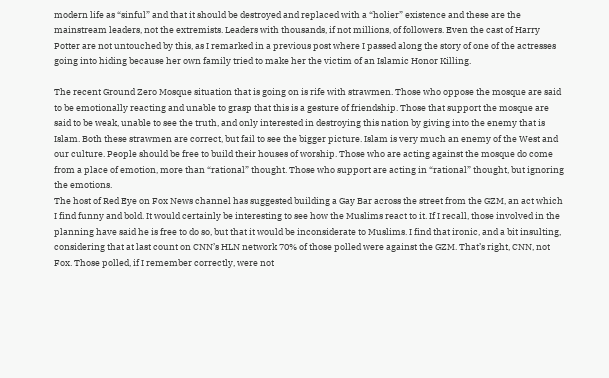modern life as “sinful” and that it should be destroyed and replaced with a “holier” existence and these are the mainstream leaders, not the extremists. Leaders with thousands, if not millions, of followers. Even the cast of Harry Potter are not untouched by this, as I remarked in a previous post where I passed along the story of one of the actresses going into hiding because her own family tried to make her the victim of an Islamic Honor Killing.

The recent Ground Zero Mosque situation that is going on is rife with strawmen. Those who oppose the mosque are said to be emotionally reacting and unable to grasp that this is a gesture of friendship. Those that support the mosque are said to be weak, unable to see the truth, and only interested in destroying this nation by giving into the enemy that is Islam. Both these strawmen are correct, but fail to see the bigger picture. Islam is very much an enemy of the West and our culture. People should be free to build their houses of worship. Those who are acting against the mosque do come from a place of emotion, more than “rational” thought. Those who support are acting in “rational” thought, but ignoring the emotions.
The host of Red Eye on Fox News channel has suggested building a Gay Bar across the street from the GZM, an act which I find funny and bold. It would certainly be interesting to see how the Muslims react to it. If I recall, those involved in the planning have said he is free to do so, but that it would be inconsiderate to Muslims. I find that ironic, and a bit insulting, considering that at last count on CNN’s HLN network 70% of those polled were against the GZM. That’s right, CNN, not Fox. Those polled, if I remember correctly, were not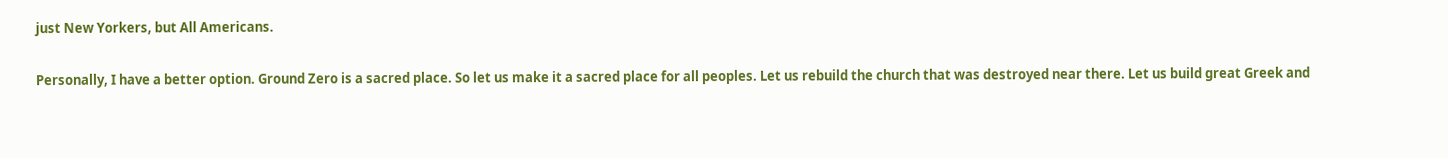just New Yorkers, but All Americans.

Personally, I have a better option. Ground Zero is a sacred place. So let us make it a sacred place for all peoples. Let us rebuild the church that was destroyed near there. Let us build great Greek and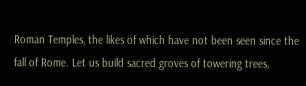Roman Temples, the likes of which have not been seen since the fall of Rome. Let us build sacred groves of towering trees,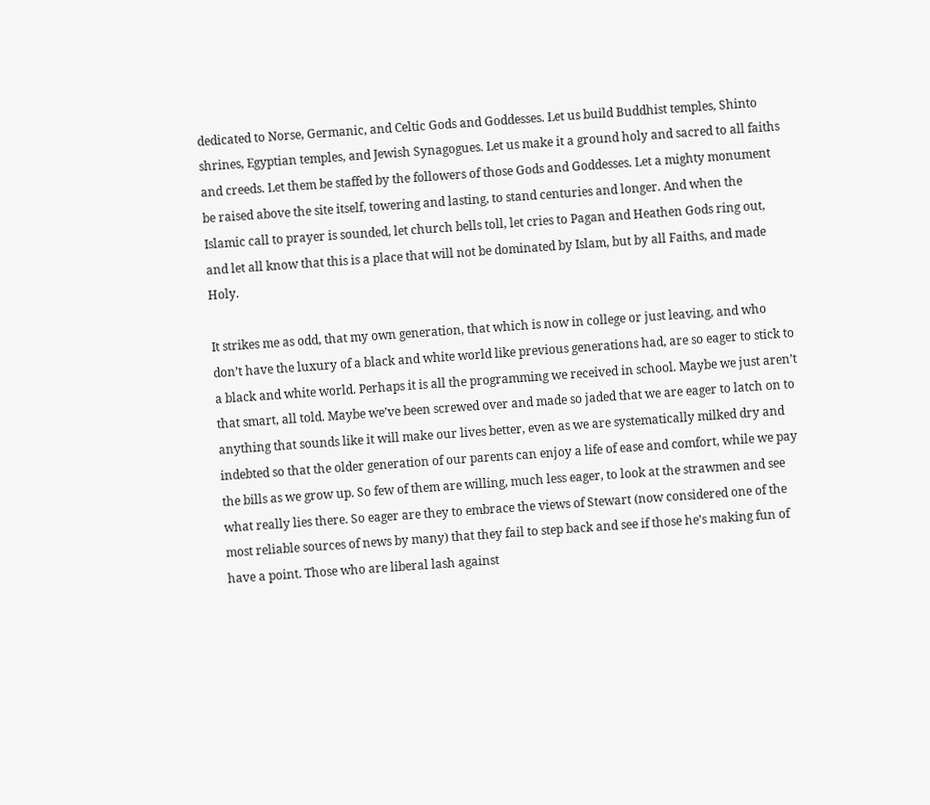dedicated to Norse, Germanic, and Celtic Gods and Goddesses. Let us build Buddhist temples, Shinto shrines, Egyptian temples, and Jewish Synagogues. Let us make it a ground holy and sacred to all faiths and creeds. Let them be staffed by the followers of those Gods and Goddesses. Let a mighty monument be raised above the site itself, towering and lasting, to stand centuries and longer. And when the Islamic call to prayer is sounded, let church bells toll, let cries to Pagan and Heathen Gods ring out, and let all know that this is a place that will not be dominated by Islam, but by all Faiths, and made Holy.

It strikes me as odd, that my own generation, that which is now in college or just leaving, and who don’t have the luxury of a black and white world like previous generations had, are so eager to stick to a black and white world. Perhaps it is all the programming we received in school. Maybe we just aren’t that smart, all told. Maybe we’ve been screwed over and made so jaded that we are eager to latch on to anything that sounds like it will make our lives better, even as we are systematically milked dry and indebted so that the older generation of our parents can enjoy a life of ease and comfort, while we pay the bills as we grow up. So few of them are willing, much less eager, to look at the strawmen and see what really lies there. So eager are they to embrace the views of Stewart (now considered one of the most reliable sources of news by many) that they fail to step back and see if those he’s making fun of have a point. Those who are liberal lash against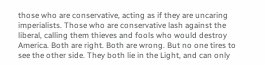those who are conservative, acting as if they are uncaring imperialists. Those who are conservative lash against the liberal, calling them thieves and fools who would destroy America. Both are right. Both are wrong. But no one tires to see the other side. They both lie in the Light, and can only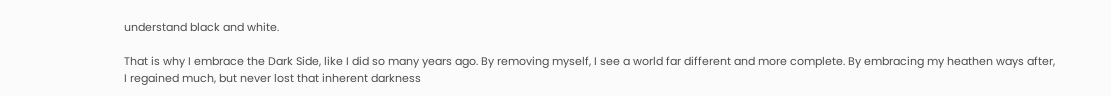understand black and white.

That is why I embrace the Dark Side, like I did so many years ago. By removing myself, I see a world far different and more complete. By embracing my heathen ways after, I regained much, but never lost that inherent darkness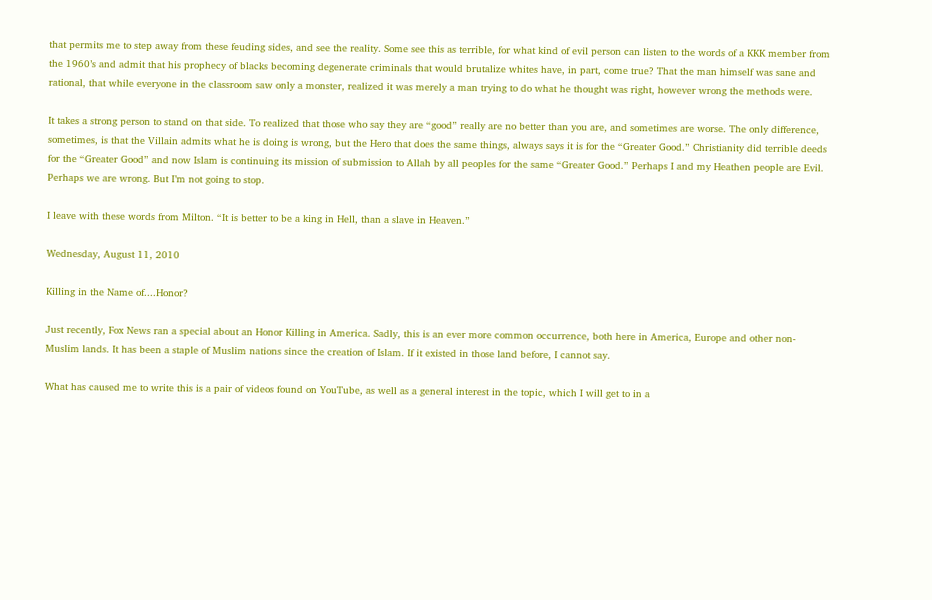that permits me to step away from these feuding sides, and see the reality. Some see this as terrible, for what kind of evil person can listen to the words of a KKK member from the 1960’s and admit that his prophecy of blacks becoming degenerate criminals that would brutalize whites have, in part, come true? That the man himself was sane and rational, that while everyone in the classroom saw only a monster, realized it was merely a man trying to do what he thought was right, however wrong the methods were.

It takes a strong person to stand on that side. To realized that those who say they are “good” really are no better than you are, and sometimes are worse. The only difference, sometimes, is that the Villain admits what he is doing is wrong, but the Hero that does the same things, always says it is for the “Greater Good.” Christianity did terrible deeds for the “Greater Good” and now Islam is continuing its mission of submission to Allah by all peoples for the same “Greater Good.” Perhaps I and my Heathen people are Evil. Perhaps we are wrong. But I’m not going to stop.

I leave with these words from Milton. “It is better to be a king in Hell, than a slave in Heaven.”

Wednesday, August 11, 2010

Killing in the Name of....Honor?

Just recently, Fox News ran a special about an Honor Killing in America. Sadly, this is an ever more common occurrence, both here in America, Europe and other non-Muslim lands. It has been a staple of Muslim nations since the creation of Islam. If it existed in those land before, I cannot say.

What has caused me to write this is a pair of videos found on YouTube, as well as a general interest in the topic, which I will get to in a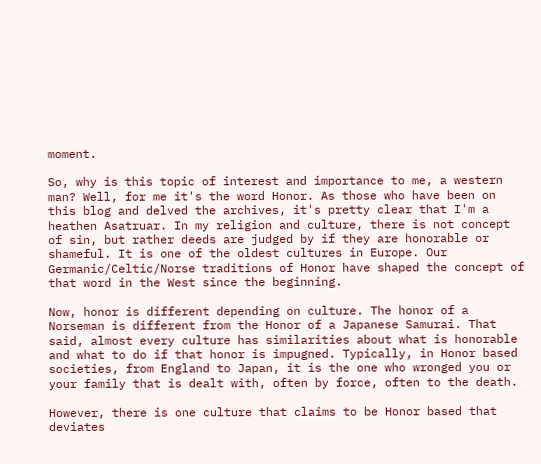moment.

So, why is this topic of interest and importance to me, a western man? Well, for me it's the word Honor. As those who have been on this blog and delved the archives, it's pretty clear that I'm a heathen Asatruar. In my religion and culture, there is not concept of sin, but rather deeds are judged by if they are honorable or shameful. It is one of the oldest cultures in Europe. Our Germanic/Celtic/Norse traditions of Honor have shaped the concept of that word in the West since the beginning.

Now, honor is different depending on culture. The honor of a Norseman is different from the Honor of a Japanese Samurai. That said, almost every culture has similarities about what is honorable and what to do if that honor is impugned. Typically, in Honor based societies, from England to Japan, it is the one who wronged you or your family that is dealt with, often by force, often to the death.

However, there is one culture that claims to be Honor based that deviates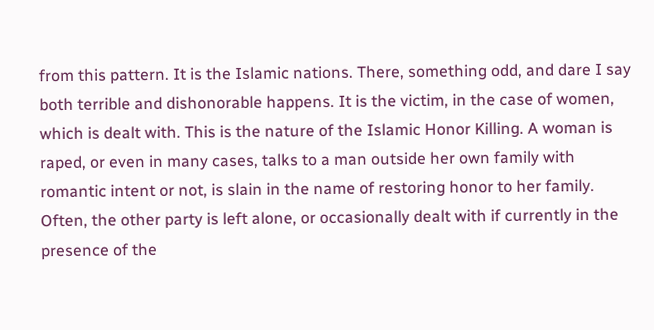from this pattern. It is the Islamic nations. There, something odd, and dare I say both terrible and dishonorable happens. It is the victim, in the case of women, which is dealt with. This is the nature of the Islamic Honor Killing. A woman is raped, or even in many cases, talks to a man outside her own family with romantic intent or not, is slain in the name of restoring honor to her family. Often, the other party is left alone, or occasionally dealt with if currently in the presence of the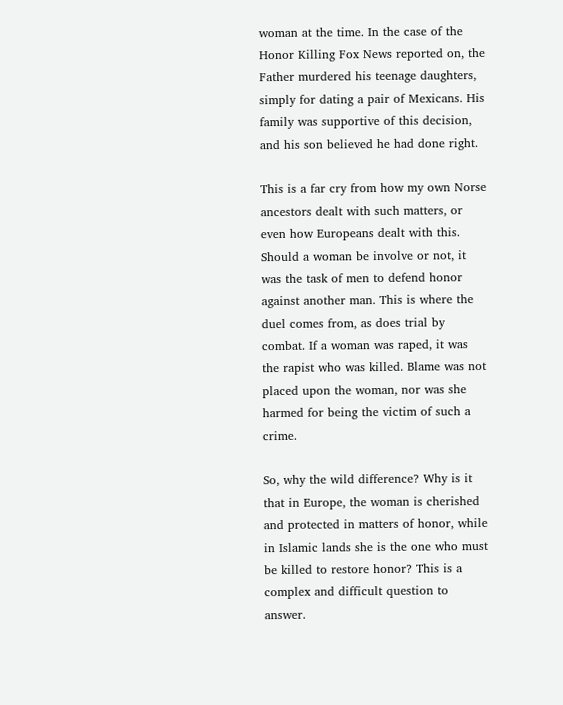woman at the time. In the case of the Honor Killing Fox News reported on, the Father murdered his teenage daughters, simply for dating a pair of Mexicans. His family was supportive of this decision, and his son believed he had done right.

This is a far cry from how my own Norse ancestors dealt with such matters, or even how Europeans dealt with this. Should a woman be involve or not, it was the task of men to defend honor against another man. This is where the duel comes from, as does trial by combat. If a woman was raped, it was the rapist who was killed. Blame was not placed upon the woman, nor was she harmed for being the victim of such a crime.

So, why the wild difference? Why is it that in Europe, the woman is cherished and protected in matters of honor, while in Islamic lands she is the one who must be killed to restore honor? This is a complex and difficult question to answer.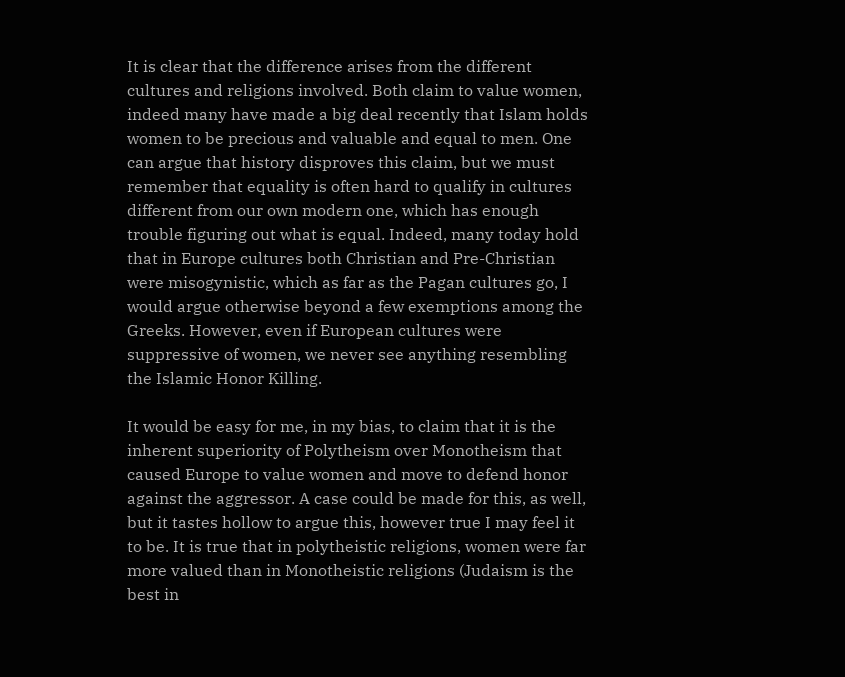It is clear that the difference arises from the different cultures and religions involved. Both claim to value women, indeed many have made a big deal recently that Islam holds women to be precious and valuable and equal to men. One can argue that history disproves this claim, but we must remember that equality is often hard to qualify in cultures different from our own modern one, which has enough trouble figuring out what is equal. Indeed, many today hold that in Europe cultures both Christian and Pre-Christian were misogynistic, which as far as the Pagan cultures go, I would argue otherwise beyond a few exemptions among the Greeks. However, even if European cultures were suppressive of women, we never see anything resembling the Islamic Honor Killing.

It would be easy for me, in my bias, to claim that it is the inherent superiority of Polytheism over Monotheism that caused Europe to value women and move to defend honor against the aggressor. A case could be made for this, as well, but it tastes hollow to argue this, however true I may feel it to be. It is true that in polytheistic religions, women were far more valued than in Monotheistic religions (Judaism is the best in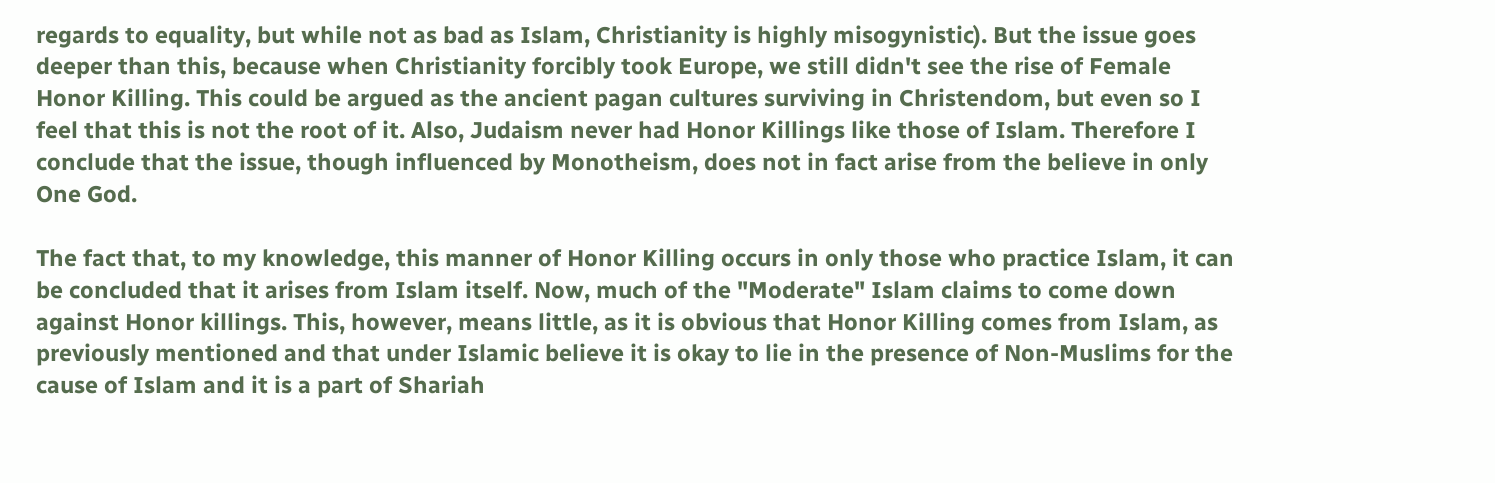regards to equality, but while not as bad as Islam, Christianity is highly misogynistic). But the issue goes deeper than this, because when Christianity forcibly took Europe, we still didn't see the rise of Female Honor Killing. This could be argued as the ancient pagan cultures surviving in Christendom, but even so I feel that this is not the root of it. Also, Judaism never had Honor Killings like those of Islam. Therefore I conclude that the issue, though influenced by Monotheism, does not in fact arise from the believe in only One God.

The fact that, to my knowledge, this manner of Honor Killing occurs in only those who practice Islam, it can be concluded that it arises from Islam itself. Now, much of the "Moderate" Islam claims to come down against Honor killings. This, however, means little, as it is obvious that Honor Killing comes from Islam, as previously mentioned and that under Islamic believe it is okay to lie in the presence of Non-Muslims for the cause of Islam and it is a part of Shariah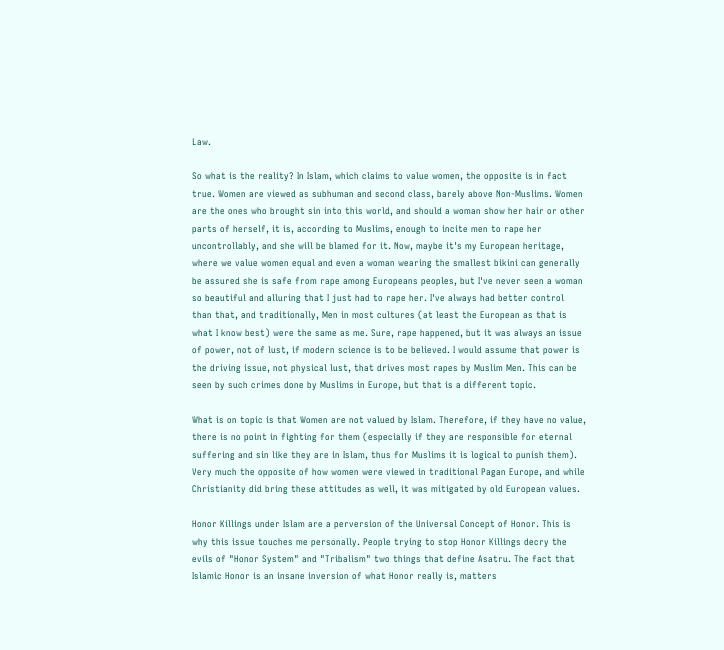Law.

So what is the reality? In Islam, which claims to value women, the opposite is in fact true. Women are viewed as subhuman and second class, barely above Non-Muslims. Women are the ones who brought sin into this world, and should a woman show her hair or other parts of herself, it is, according to Muslims, enough to incite men to rape her uncontrollably, and she will be blamed for it. Now, maybe it's my European heritage, where we value women equal and even a woman wearing the smallest bikini can generally be assured she is safe from rape among Europeans peoples, but I've never seen a woman so beautiful and alluring that I just had to rape her. I've always had better control than that, and traditionally, Men in most cultures (at least the European as that is what I know best) were the same as me. Sure, rape happened, but it was always an issue of power, not of lust, if modern science is to be believed. I would assume that power is the driving issue, not physical lust, that drives most rapes by Muslim Men. This can be seen by such crimes done by Muslims in Europe, but that is a different topic.

What is on topic is that Women are not valued by Islam. Therefore, if they have no value, there is no point in fighting for them (especially if they are responsible for eternal suffering and sin like they are in Islam, thus for Muslims it is logical to punish them). Very much the opposite of how women were viewed in traditional Pagan Europe, and while Christianity did bring these attitudes as well, it was mitigated by old European values.

Honor Killings under Islam are a perversion of the Universal Concept of Honor. This is why this issue touches me personally. People trying to stop Honor Killings decry the evils of "Honor System" and "Tribalism" two things that define Asatru. The fact that Islamic Honor is an insane inversion of what Honor really is, matters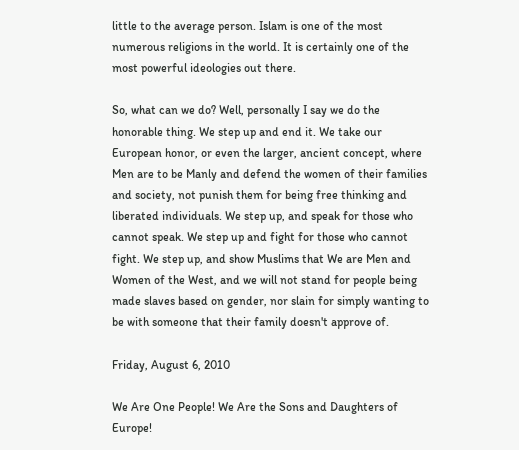little to the average person. Islam is one of the most numerous religions in the world. It is certainly one of the most powerful ideologies out there.

So, what can we do? Well, personally I say we do the honorable thing. We step up and end it. We take our European honor, or even the larger, ancient concept, where Men are to be Manly and defend the women of their families and society, not punish them for being free thinking and liberated individuals. We step up, and speak for those who cannot speak. We step up and fight for those who cannot fight. We step up, and show Muslims that We are Men and Women of the West, and we will not stand for people being made slaves based on gender, nor slain for simply wanting to be with someone that their family doesn't approve of.

Friday, August 6, 2010

We Are One People! We Are the Sons and Daughters of Europe!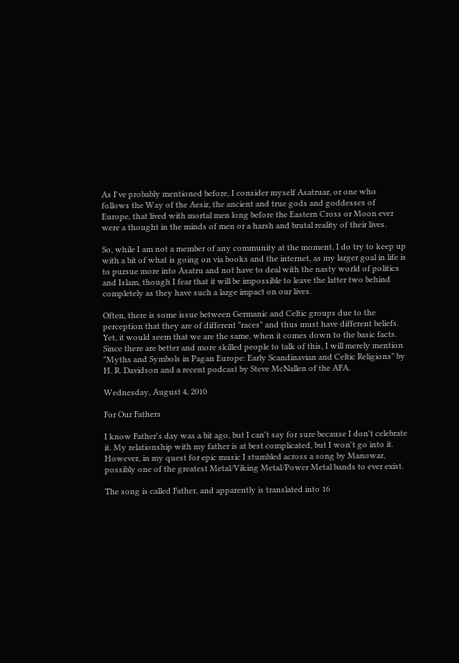As I've probably mentioned before, I consider myself Asatruar, or one who follows the Way of the Aesir, the ancient and true gods and goddesses of Europe, that lived with mortal men long before the Eastern Cross or Moon ever were a thought in the minds of men or a harsh and brutal reality of their lives.

So, while I am not a member of any community at the moment, I do try to keep up with a bit of what is going on via books and the internet, as my larger goal in life is to pursue more into Asatru and not have to deal with the nasty world of politics and Islam, though I fear that it will be impossible to leave the latter two behind completely as they have such a large impact on our lives.

Often, there is some issue between Germanic and Celtic groups due to the perception that they are of different "races" and thus must have different beliefs. Yet, it would seem that we are the same, when it comes down to the basic facts. Since there are better and more skilled people to talk of this, I will merely mention "Myths and Symbols in Pagan Europe: Early Scandinavian and Celtic Religions" by
H. R. Davidson and a recent podcast by Steve McNallen of the AFA.

Wednesday, August 4, 2010

For Our Fathers

I know Father's day was a bit ago, but I can't say for sure because I don't celebrate it. My relationship with my father is at best complicated, but I won't go into it. However, in my quest for epic music I stumbled across a song by Manowar, possibly one of the greatest Metal/Viking Metal/Power Metal bands to ever exist.

The song is called Father, and apparently is translated into 16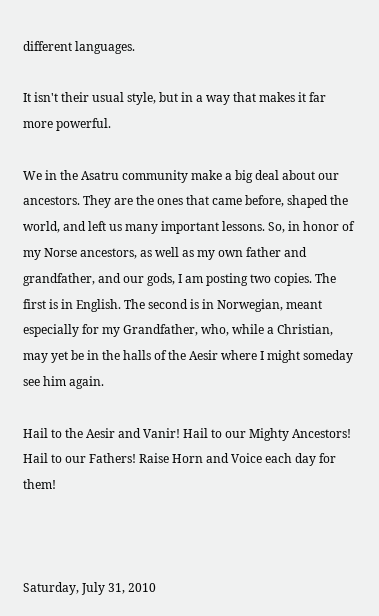different languages.

It isn't their usual style, but in a way that makes it far more powerful.

We in the Asatru community make a big deal about our ancestors. They are the ones that came before, shaped the world, and left us many important lessons. So, in honor of my Norse ancestors, as well as my own father and grandfather, and our gods, I am posting two copies. The first is in English. The second is in Norwegian, meant especially for my Grandfather, who, while a Christian, may yet be in the halls of the Aesir where I might someday see him again.

Hail to the Aesir and Vanir! Hail to our Mighty Ancestors! Hail to our Fathers! Raise Horn and Voice each day for them!



Saturday, July 31, 2010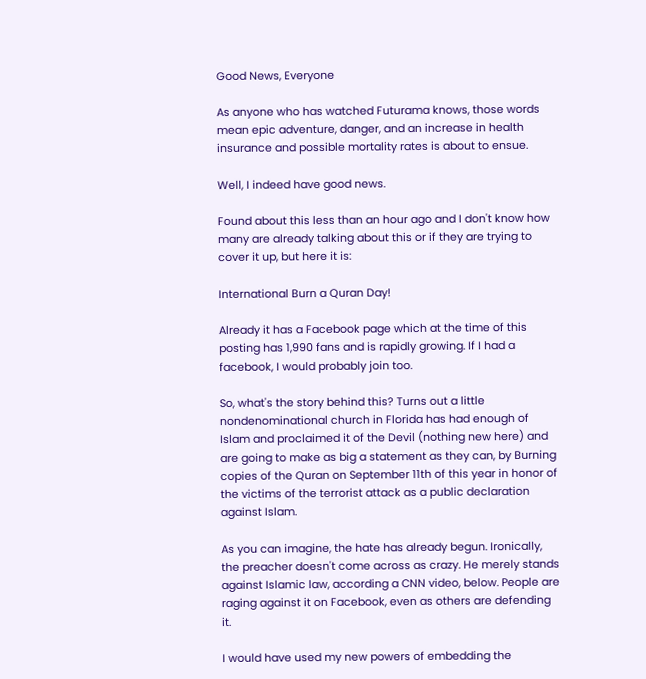Good News, Everyone

As anyone who has watched Futurama knows, those words mean epic adventure, danger, and an increase in health insurance and possible mortality rates is about to ensue.

Well, I indeed have good news.

Found about this less than an hour ago and I don't know how many are already talking about this or if they are trying to cover it up, but here it is:

International Burn a Quran Day!

Already it has a Facebook page which at the time of this posting has 1,990 fans and is rapidly growing. If I had a facebook, I would probably join too.

So, what's the story behind this? Turns out a little nondenominational church in Florida has had enough of Islam and proclaimed it of the Devil (nothing new here) and are going to make as big a statement as they can, by Burning copies of the Quran on September 11th of this year in honor of the victims of the terrorist attack as a public declaration against Islam.

As you can imagine, the hate has already begun. Ironically, the preacher doesn't come across as crazy. He merely stands against Islamic law, according a CNN video, below. People are raging against it on Facebook, even as others are defending it.

I would have used my new powers of embedding the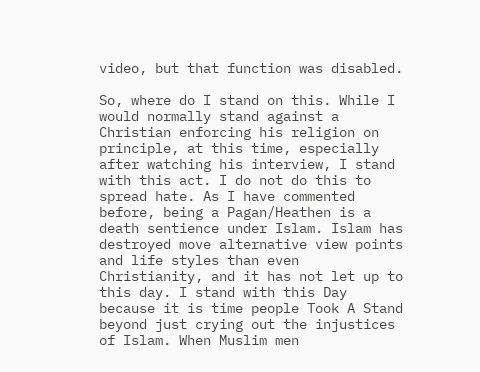video, but that function was disabled.

So, where do I stand on this. While I would normally stand against a Christian enforcing his religion on principle, at this time, especially after watching his interview, I stand with this act. I do not do this to spread hate. As I have commented before, being a Pagan/Heathen is a death sentience under Islam. Islam has destroyed move alternative view points and life styles than even Christianity, and it has not let up to this day. I stand with this Day because it is time people Took A Stand beyond just crying out the injustices of Islam. When Muslim men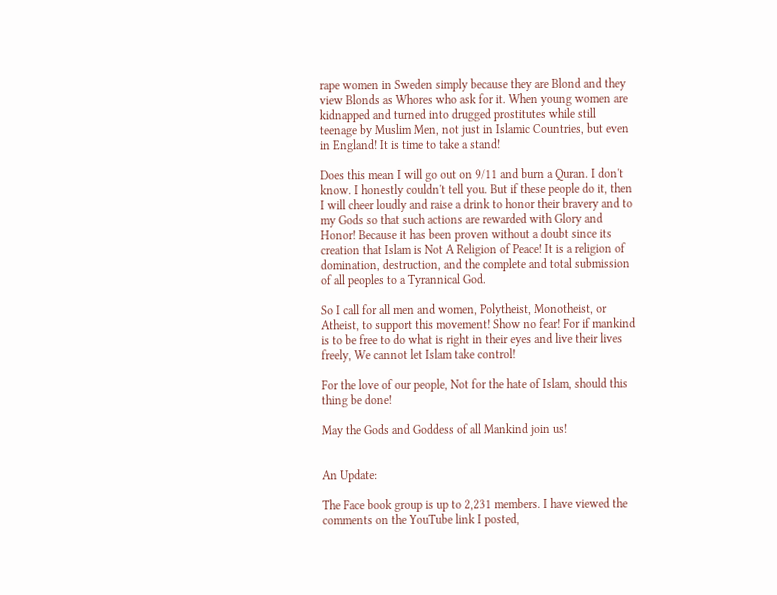rape women in Sweden simply because they are Blond and they view Blonds as Whores who ask for it. When young women are kidnapped and turned into drugged prostitutes while still teenage by Muslim Men, not just in Islamic Countries, but even in England! It is time to take a stand!

Does this mean I will go out on 9/11 and burn a Quran. I don't know. I honestly couldn't tell you. But if these people do it, then I will cheer loudly and raise a drink to honor their bravery and to my Gods so that such actions are rewarded with Glory and Honor! Because it has been proven without a doubt since its creation that Islam is Not A Religion of Peace! It is a religion of domination, destruction, and the complete and total submission of all peoples to a Tyrannical God.

So I call for all men and women, Polytheist, Monotheist, or Atheist, to support this movement! Show no fear! For if mankind is to be free to do what is right in their eyes and live their lives freely, We cannot let Islam take control!

For the love of our people, Not for the hate of Islam, should this thing be done!

May the Gods and Goddess of all Mankind join us!


An Update:

The Face book group is up to 2,231 members. I have viewed the comments on the YouTube link I posted,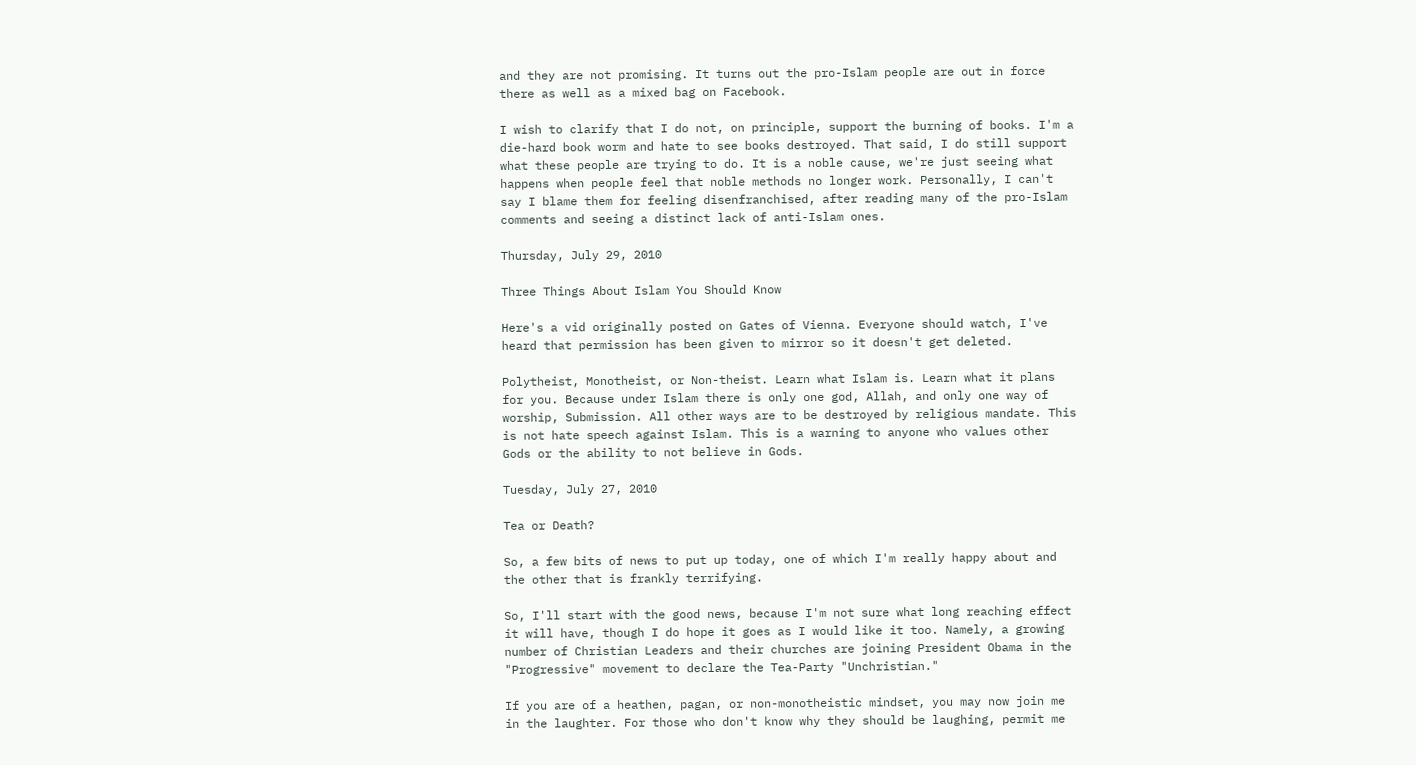and they are not promising. It turns out the pro-Islam people are out in force there as well as a mixed bag on Facebook.

I wish to clarify that I do not, on principle, support the burning of books. I'm a die-hard book worm and hate to see books destroyed. That said, I do still support what these people are trying to do. It is a noble cause, we're just seeing what happens when people feel that noble methods no longer work. Personally, I can't say I blame them for feeling disenfranchised, after reading many of the pro-Islam comments and seeing a distinct lack of anti-Islam ones.

Thursday, July 29, 2010

Three Things About Islam You Should Know

Here's a vid originally posted on Gates of Vienna. Everyone should watch, I've heard that permission has been given to mirror so it doesn't get deleted.

Polytheist, Monotheist, or Non-theist. Learn what Islam is. Learn what it plans for you. Because under Islam there is only one god, Allah, and only one way of worship, Submission. All other ways are to be destroyed by religious mandate. This is not hate speech against Islam. This is a warning to anyone who values other Gods or the ability to not believe in Gods.

Tuesday, July 27, 2010

Tea or Death?

So, a few bits of news to put up today, one of which I'm really happy about and the other that is frankly terrifying.

So, I'll start with the good news, because I'm not sure what long reaching effect it will have, though I do hope it goes as I would like it too. Namely, a growing number of Christian Leaders and their churches are joining President Obama in the "Progressive" movement to declare the Tea-Party "Unchristian."

If you are of a heathen, pagan, or non-monotheistic mindset, you may now join me in the laughter. For those who don't know why they should be laughing, permit me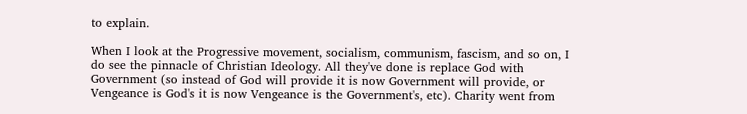to explain.

When I look at the Progressive movement, socialism, communism, fascism, and so on, I do see the pinnacle of Christian Ideology. All they've done is replace God with Government (so instead of God will provide it is now Government will provide, or Vengeance is God's it is now Vengeance is the Government's, etc). Charity went from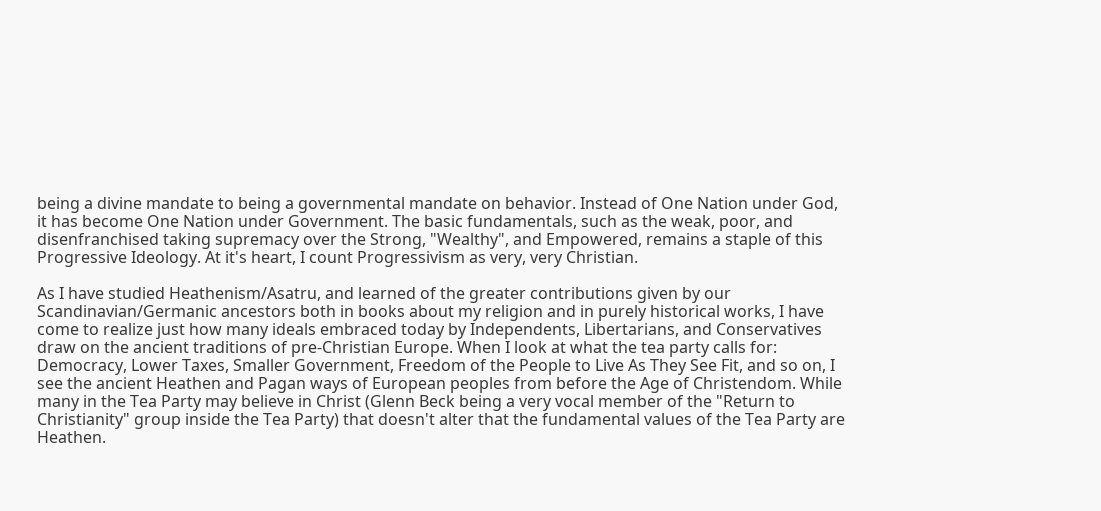being a divine mandate to being a governmental mandate on behavior. Instead of One Nation under God, it has become One Nation under Government. The basic fundamentals, such as the weak, poor, and disenfranchised taking supremacy over the Strong, "Wealthy", and Empowered, remains a staple of this Progressive Ideology. At it's heart, I count Progressivism as very, very Christian.

As I have studied Heathenism/Asatru, and learned of the greater contributions given by our Scandinavian/Germanic ancestors both in books about my religion and in purely historical works, I have come to realize just how many ideals embraced today by Independents, Libertarians, and Conservatives draw on the ancient traditions of pre-Christian Europe. When I look at what the tea party calls for: Democracy, Lower Taxes, Smaller Government, Freedom of the People to Live As They See Fit, and so on, I see the ancient Heathen and Pagan ways of European peoples from before the Age of Christendom. While many in the Tea Party may believe in Christ (Glenn Beck being a very vocal member of the "Return to Christianity" group inside the Tea Party) that doesn't alter that the fundamental values of the Tea Party are Heathen.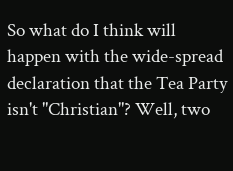So what do I think will happen with the wide-spread declaration that the Tea Party isn't "Christian"? Well, two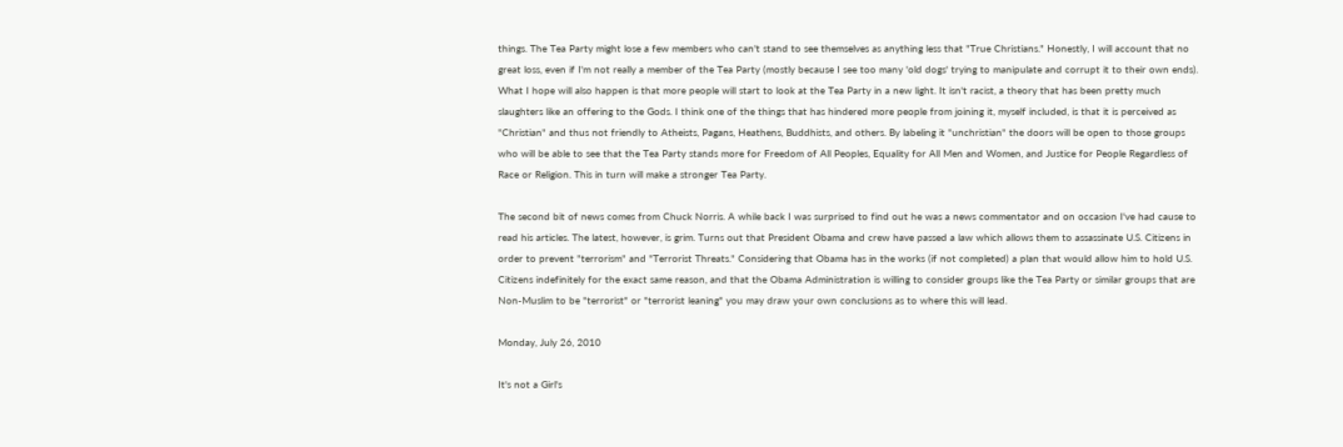things. The Tea Party might lose a few members who can't stand to see themselves as anything less that "True Christians." Honestly, I will account that no great loss, even if I'm not really a member of the Tea Party (mostly because I see too many 'old dogs' trying to manipulate and corrupt it to their own ends). What I hope will also happen is that more people will start to look at the Tea Party in a new light. It isn't racist, a theory that has been pretty much slaughters like an offering to the Gods. I think one of the things that has hindered more people from joining it, myself included, is that it is perceived as "Christian" and thus not friendly to Atheists, Pagans, Heathens, Buddhists, and others. By labeling it "unchristian" the doors will be open to those groups who will be able to see that the Tea Party stands more for Freedom of All Peoples, Equality for All Men and Women, and Justice for People Regardless of Race or Religion. This in turn will make a stronger Tea Party.

The second bit of news comes from Chuck Norris. A while back I was surprised to find out he was a news commentator and on occasion I've had cause to read his articles. The latest, however, is grim. Turns out that President Obama and crew have passed a law which allows them to assassinate U.S. Citizens in order to prevent "terrorism" and "Terrorist Threats." Considering that Obama has in the works (if not completed) a plan that would allow him to hold U.S. Citizens indefinitely for the exact same reason, and that the Obama Administration is willing to consider groups like the Tea Party or similar groups that are Non-Muslim to be "terrorist" or "terrorist leaning" you may draw your own conclusions as to where this will lead.

Monday, July 26, 2010

It's not a Girl's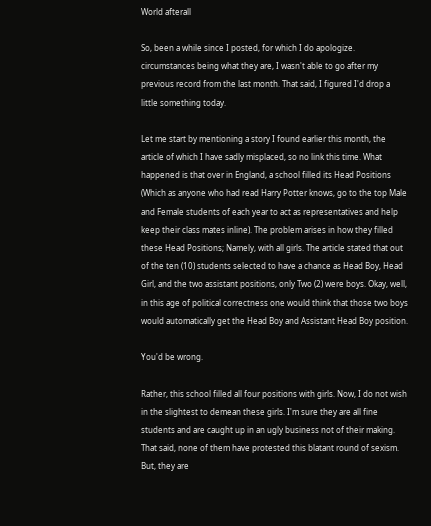World afterall

So, been a while since I posted, for which I do apologize. circumstances being what they are, I wasn't able to go after my previous record from the last month. That said, I figured I'd drop a little something today.

Let me start by mentioning a story I found earlier this month, the article of which I have sadly misplaced, so no link this time. What happened is that over in England, a school filled its Head Positions (Which as anyone who had read Harry Potter knows, go to the top Male and Female students of each year to act as representatives and help keep their class mates inline). The problem arises in how they filled these Head Positions; Namely, with all girls. The article stated that out of the ten (10) students selected to have a chance as Head Boy, Head Girl, and the two assistant positions, only Two (2) were boys. Okay, well, in this age of political correctness one would think that those two boys would automatically get the Head Boy and Assistant Head Boy position.

You'd be wrong.

Rather, this school filled all four positions with girls. Now, I do not wish in the slightest to demean these girls. I'm sure they are all fine students and are caught up in an ugly business not of their making. That said, none of them have protested this blatant round of sexism. But, they are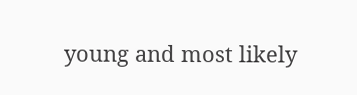young and most likely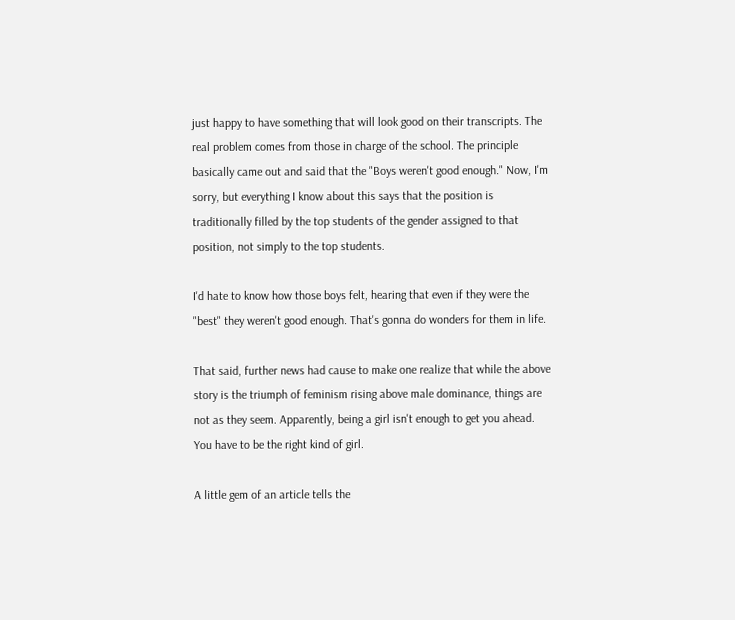just happy to have something that will look good on their transcripts. The real problem comes from those in charge of the school. The principle basically came out and said that the "Boys weren't good enough." Now, I'm sorry, but everything I know about this says that the position is traditionally filled by the top students of the gender assigned to that position, not simply to the top students.

I'd hate to know how those boys felt, hearing that even if they were the "best" they weren't good enough. That's gonna do wonders for them in life.

That said, further news had cause to make one realize that while the above story is the triumph of feminism rising above male dominance, things are not as they seem. Apparently, being a girl isn't enough to get you ahead. You have to be the right kind of girl.

A little gem of an article tells the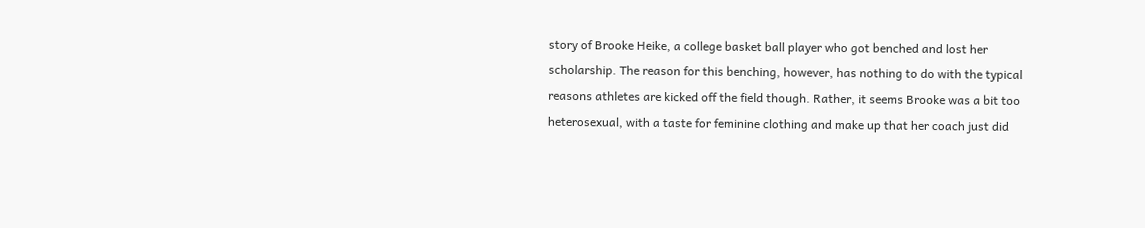story of Brooke Heike, a college basket ball player who got benched and lost her scholarship. The reason for this benching, however, has nothing to do with the typical reasons athletes are kicked off the field though. Rather, it seems Brooke was a bit too heterosexual, with a taste for feminine clothing and make up that her coach just did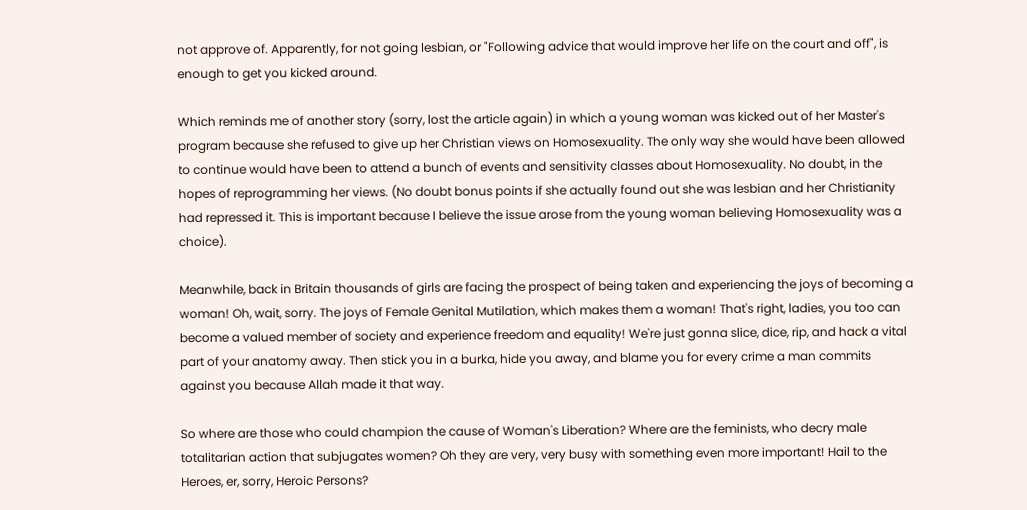not approve of. Apparently, for not going lesbian, or "Following advice that would improve her life on the court and off", is enough to get you kicked around.

Which reminds me of another story (sorry, lost the article again) in which a young woman was kicked out of her Master's program because she refused to give up her Christian views on Homosexuality. The only way she would have been allowed to continue would have been to attend a bunch of events and sensitivity classes about Homosexuality. No doubt, in the hopes of reprogramming her views. (No doubt bonus points if she actually found out she was lesbian and her Christianity had repressed it. This is important because I believe the issue arose from the young woman believing Homosexuality was a choice).

Meanwhile, back in Britain thousands of girls are facing the prospect of being taken and experiencing the joys of becoming a woman! Oh, wait, sorry. The joys of Female Genital Mutilation, which makes them a woman! That's right, ladies, you too can become a valued member of society and experience freedom and equality! We're just gonna slice, dice, rip, and hack a vital part of your anatomy away. Then stick you in a burka, hide you away, and blame you for every crime a man commits against you because Allah made it that way.

So where are those who could champion the cause of Woman's Liberation? Where are the feminists, who decry male totalitarian action that subjugates women? Oh they are very, very busy with something even more important! Hail to the Heroes, er, sorry, Heroic Persons?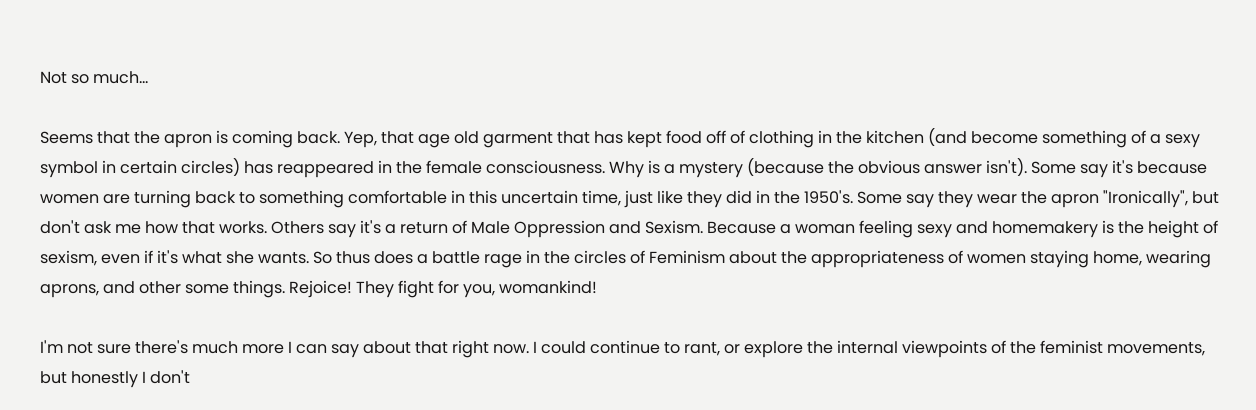Not so much...

Seems that the apron is coming back. Yep, that age old garment that has kept food off of clothing in the kitchen (and become something of a sexy symbol in certain circles) has reappeared in the female consciousness. Why is a mystery (because the obvious answer isn't). Some say it's because women are turning back to something comfortable in this uncertain time, just like they did in the 1950's. Some say they wear the apron "Ironically", but don't ask me how that works. Others say it's a return of Male Oppression and Sexism. Because a woman feeling sexy and homemakery is the height of sexism, even if it's what she wants. So thus does a battle rage in the circles of Feminism about the appropriateness of women staying home, wearing aprons, and other some things. Rejoice! They fight for you, womankind!

I'm not sure there's much more I can say about that right now. I could continue to rant, or explore the internal viewpoints of the feminist movements, but honestly I don't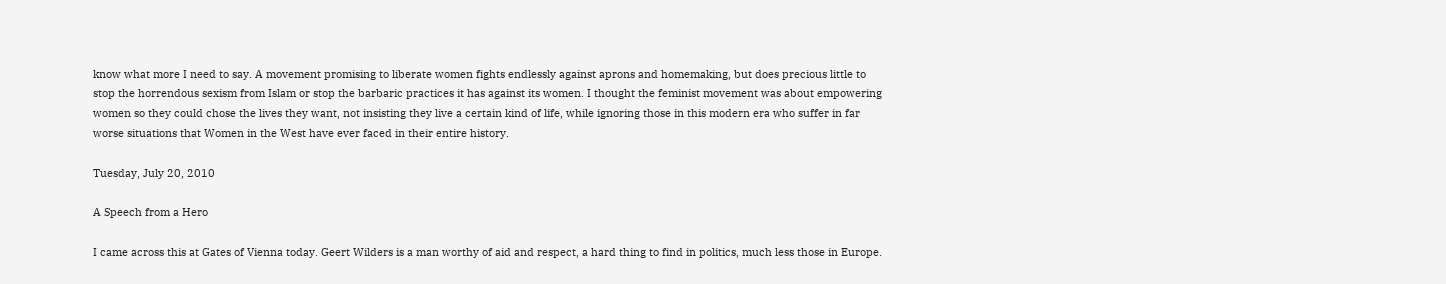know what more I need to say. A movement promising to liberate women fights endlessly against aprons and homemaking, but does precious little to stop the horrendous sexism from Islam or stop the barbaric practices it has against its women. I thought the feminist movement was about empowering women so they could chose the lives they want, not insisting they live a certain kind of life, while ignoring those in this modern era who suffer in far worse situations that Women in the West have ever faced in their entire history.

Tuesday, July 20, 2010

A Speech from a Hero

I came across this at Gates of Vienna today. Geert Wilders is a man worthy of aid and respect, a hard thing to find in politics, much less those in Europe.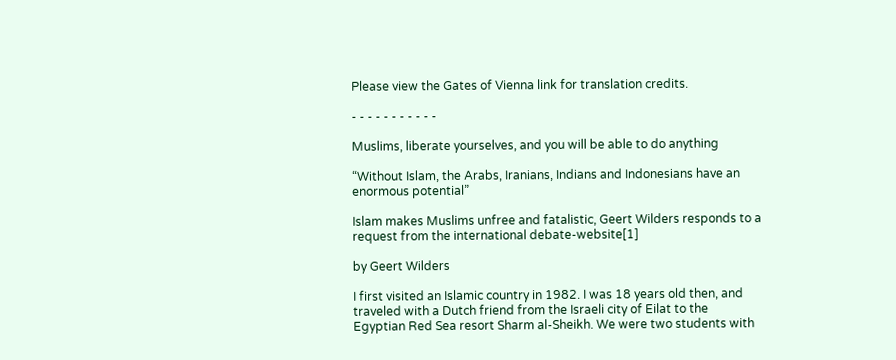Please view the Gates of Vienna link for translation credits.

- - - - - - - - - - -

Muslims, liberate yourselves, and you will be able to do anything

“Without Islam, the Arabs, Iranians, Indians and Indonesians have an enormous potential”

Islam makes Muslims unfree and fatalistic, Geert Wilders responds to a request from the international debate-website[1]

by Geert Wilders

I first visited an Islamic country in 1982. I was 18 years old then, and traveled with a Dutch friend from the Israeli city of Eilat to the Egyptian Red Sea resort Sharm al-Sheikh. We were two students with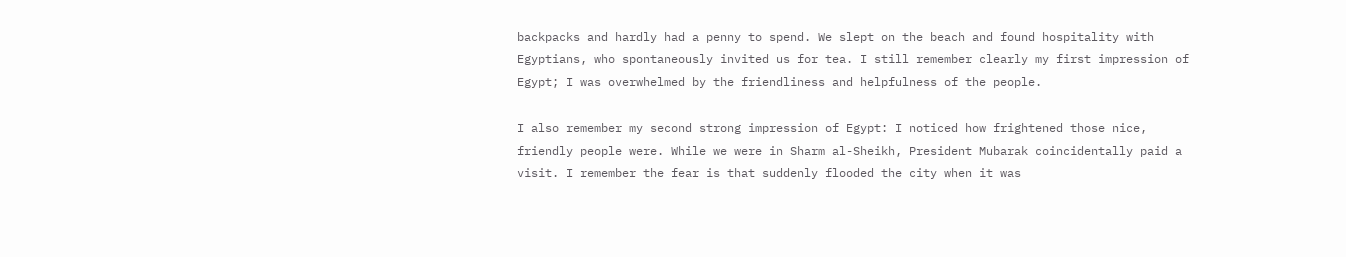backpacks and hardly had a penny to spend. We slept on the beach and found hospitality with Egyptians, who spontaneously invited us for tea. I still remember clearly my first impression of Egypt; I was overwhelmed by the friendliness and helpfulness of the people.

I also remember my second strong impression of Egypt: I noticed how frightened those nice, friendly people were. While we were in Sharm al-Sheikh, President Mubarak coincidentally paid a visit. I remember the fear is that suddenly flooded the city when it was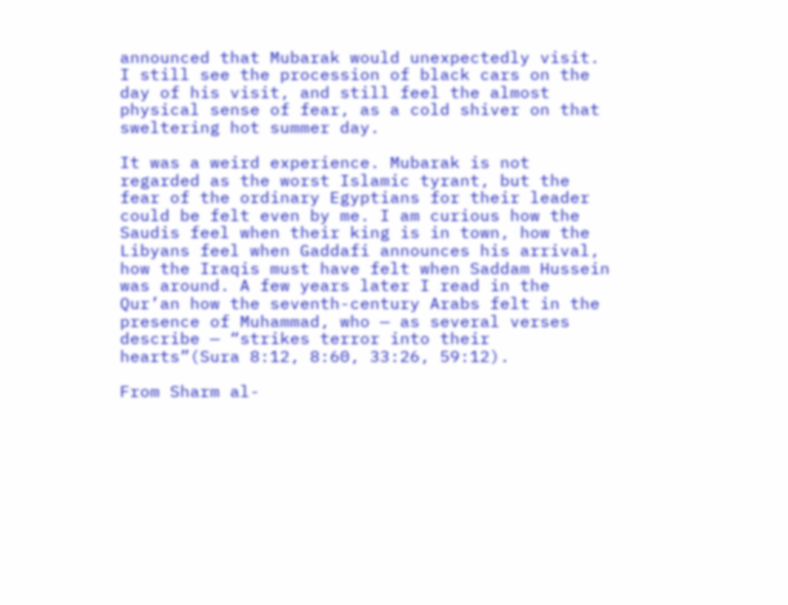announced that Mubarak would unexpectedly visit. I still see the procession of black cars on the day of his visit, and still feel the almost physical sense of fear, as a cold shiver on that sweltering hot summer day.

It was a weird experience. Mubarak is not regarded as the worst Islamic tyrant, but the fear of the ordinary Egyptians for their leader could be felt even by me. I am curious how the Saudis feel when their king is in town, how the Libyans feel when Gaddafi announces his arrival, how the Iraqis must have felt when Saddam Hussein was around. A few years later I read in the Qur’an how the seventh-century Arabs felt in the presence of Muhammad, who — as several verses describe — “strikes terror into their hearts”(Sura 8:12, 8:60, 33:26, 59:12).

From Sharm al-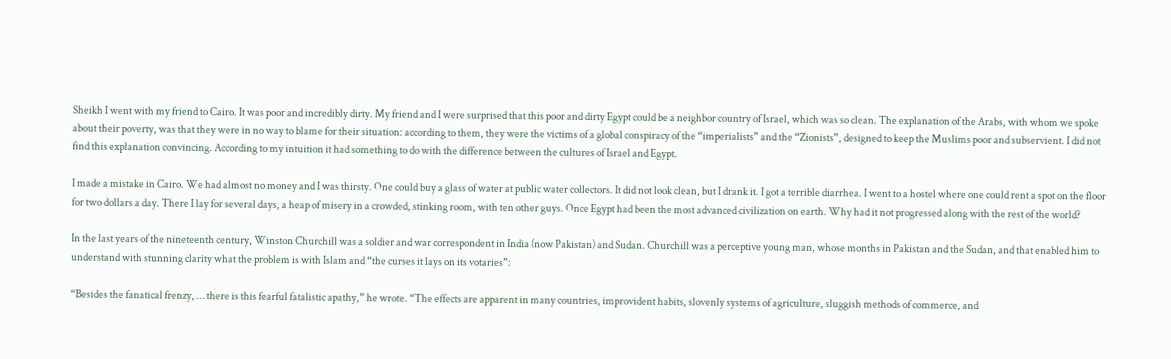Sheikh I went with my friend to Cairo. It was poor and incredibly dirty. My friend and I were surprised that this poor and dirty Egypt could be a neighbor country of Israel, which was so clean. The explanation of the Arabs, with whom we spoke about their poverty, was that they were in no way to blame for their situation: according to them, they were the victims of a global conspiracy of the “imperialists” and the “Zionists”, designed to keep the Muslims poor and subservient. I did not find this explanation convincing. According to my intuition it had something to do with the difference between the cultures of Israel and Egypt.

I made a mistake in Cairo. We had almost no money and I was thirsty. One could buy a glass of water at public water collectors. It did not look clean, but I drank it. I got a terrible diarrhea. I went to a hostel where one could rent a spot on the floor for two dollars a day. There I lay for several days, a heap of misery in a crowded, stinking room, with ten other guys. Once Egypt had been the most advanced civilization on earth. Why had it not progressed along with the rest of the world?

In the last years of the nineteenth century, Winston Churchill was a soldier and war correspondent in India (now Pakistan) and Sudan. Churchill was a perceptive young man, whose months in Pakistan and the Sudan, and that enabled him to understand with stunning clarity what the problem is with Islam and “the curses it lays on its votaries”:

“Besides the fanatical frenzy, … there is this fearful fatalistic apathy,” he wrote. “The effects are apparent in many countries, improvident habits, slovenly systems of agriculture, sluggish methods of commerce, and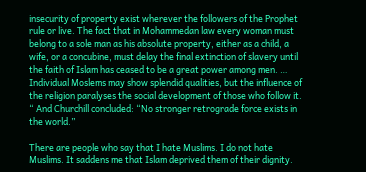insecurity of property exist wherever the followers of the Prophet rule or live. The fact that in Mohammedan law every woman must belong to a sole man as his absolute property, either as a child, a wife, or a concubine, must delay the final extinction of slavery until the faith of Islam has ceased to be a great power among men. … Individual Moslems may show splendid qualities, but the influence of the religion paralyses the social development of those who follow it. “ And Churchill concluded: “No stronger retrograde force exists in the world.”

There are people who say that I hate Muslims. I do not hate Muslims. It saddens me that Islam deprived them of their dignity.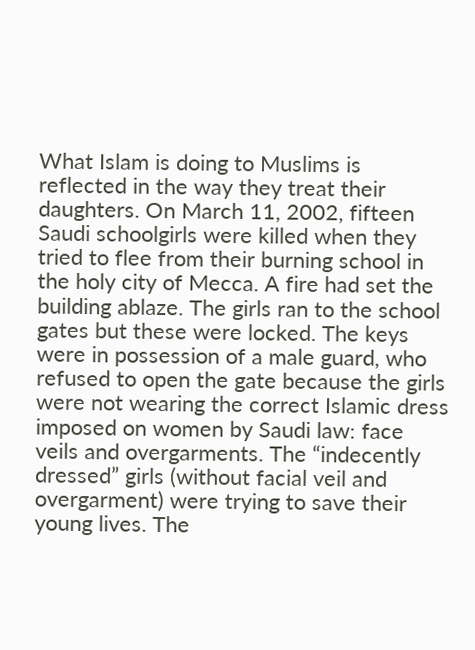What Islam is doing to Muslims is reflected in the way they treat their daughters. On March 11, 2002, fifteen Saudi schoolgirls were killed when they tried to flee from their burning school in the holy city of Mecca. A fire had set the building ablaze. The girls ran to the school gates but these were locked. The keys were in possession of a male guard, who refused to open the gate because the girls were not wearing the correct Islamic dress imposed on women by Saudi law: face veils and overgarments. The “indecently dressed” girls (without facial veil and overgarment) were trying to save their young lives. The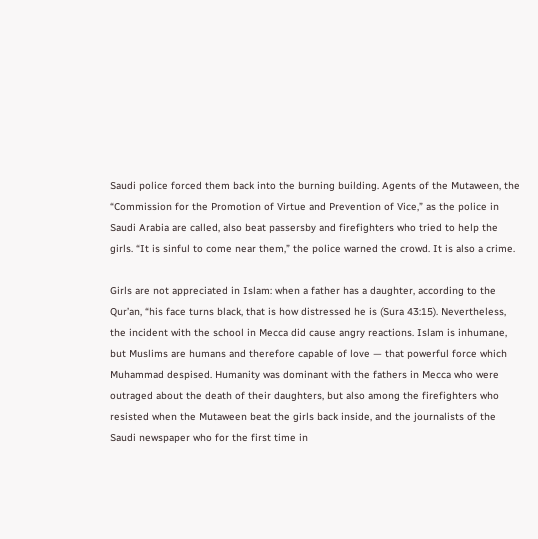Saudi police forced them back into the burning building. Agents of the Mutaween, the “Commission for the Promotion of Virtue and Prevention of Vice,” as the police in Saudi Arabia are called, also beat passersby and firefighters who tried to help the girls. “It is sinful to come near them,” the police warned the crowd. It is also a crime.

Girls are not appreciated in Islam: when a father has a daughter, according to the Qur’an, “his face turns black, that is how distressed he is (Sura 43:15). Nevertheless, the incident with the school in Mecca did cause angry reactions. Islam is inhumane, but Muslims are humans and therefore capable of love — that powerful force which Muhammad despised. Humanity was dominant with the fathers in Mecca who were outraged about the death of their daughters, but also among the firefighters who resisted when the Mutaween beat the girls back inside, and the journalists of the Saudi newspaper who for the first time in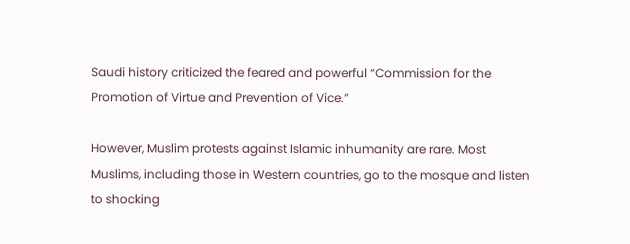Saudi history criticized the feared and powerful “Commission for the Promotion of Virtue and Prevention of Vice.”

However, Muslim protests against Islamic inhumanity are rare. Most Muslims, including those in Western countries, go to the mosque and listen to shocking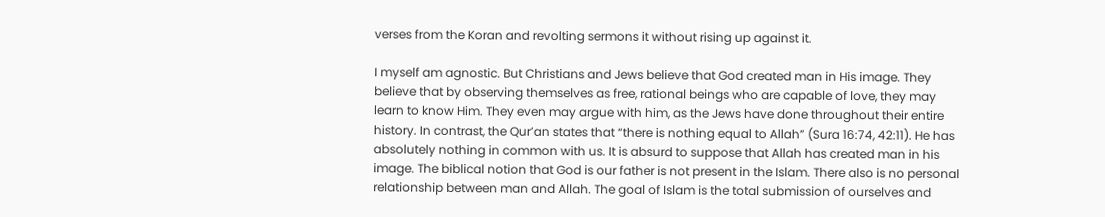verses from the Koran and revolting sermons it without rising up against it.

I myself am agnostic. But Christians and Jews believe that God created man in His image. They believe that by observing themselves as free, rational beings who are capable of love, they may learn to know Him. They even may argue with him, as the Jews have done throughout their entire history. In contrast, the Qur’an states that “there is nothing equal to Allah” (Sura 16:74, 42:11). He has absolutely nothing in common with us. It is absurd to suppose that Allah has created man in his image. The biblical notion that God is our father is not present in the Islam. There also is no personal relationship between man and Allah. The goal of Islam is the total submission of ourselves and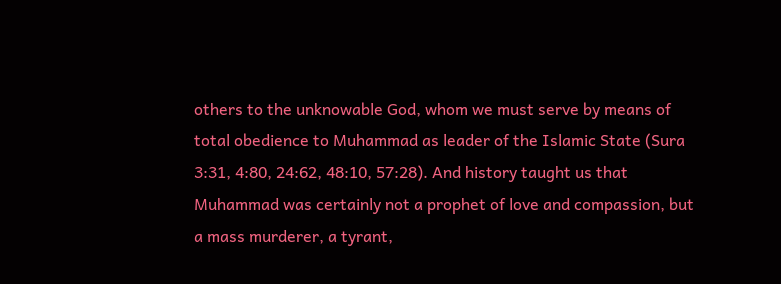others to the unknowable God, whom we must serve by means of total obedience to Muhammad as leader of the Islamic State (Sura 3:31, 4:80, 24:62, 48:10, 57:28). And history taught us that Muhammad was certainly not a prophet of love and compassion, but a mass murderer, a tyrant,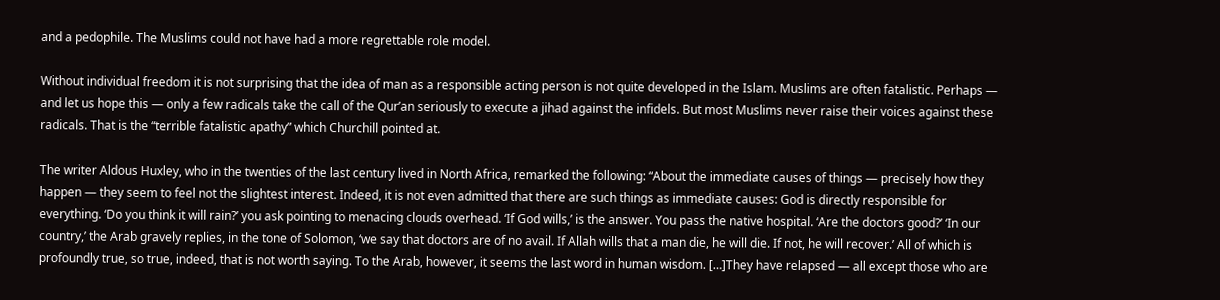and a pedophile. The Muslims could not have had a more regrettable role model.

Without individual freedom it is not surprising that the idea of man as a responsible acting person is not quite developed in the Islam. Muslims are often fatalistic. Perhaps — and let us hope this — only a few radicals take the call of the Qur’an seriously to execute a jihad against the infidels. But most Muslims never raise their voices against these radicals. That is the “terrible fatalistic apathy” which Churchill pointed at.

The writer Aldous Huxley, who in the twenties of the last century lived in North Africa, remarked the following: “About the immediate causes of things — precisely how they happen — they seem to feel not the slightest interest. Indeed, it is not even admitted that there are such things as immediate causes: God is directly responsible for everything. ‘Do you think it will rain?’ you ask pointing to menacing clouds overhead. ‘If God wills,’ is the answer. You pass the native hospital. ‘Are the doctors good?’ ‘In our country,’ the Arab gravely replies, in the tone of Solomon, ‘we say that doctors are of no avail. If Allah wills that a man die, he will die. If not, he will recover.’ All of which is profoundly true, so true, indeed, that is not worth saying. To the Arab, however, it seems the last word in human wisdom. […]They have relapsed — all except those who are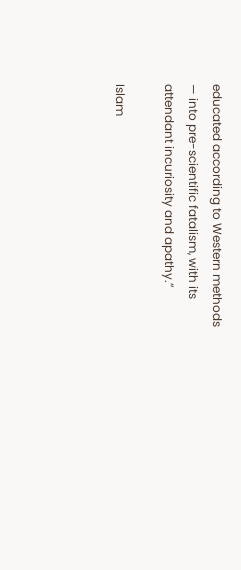educated according to Western methods — into pre-scientific fatalism, with its attendant incuriosity and apathy.”

Islam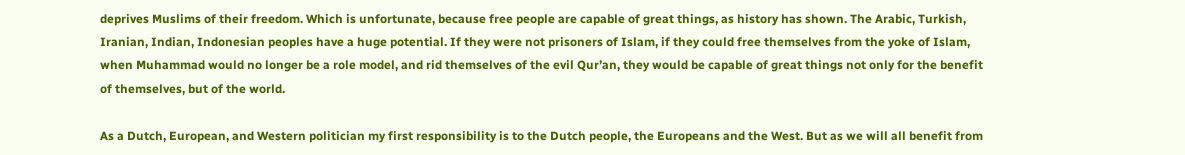deprives Muslims of their freedom. Which is unfortunate, because free people are capable of great things, as history has shown. The Arabic, Turkish, Iranian, Indian, Indonesian peoples have a huge potential. If they were not prisoners of Islam, if they could free themselves from the yoke of Islam, when Muhammad would no longer be a role model, and rid themselves of the evil Qur’an, they would be capable of great things not only for the benefit of themselves, but of the world.

As a Dutch, European, and Western politician my first responsibility is to the Dutch people, the Europeans and the West. But as we will all benefit from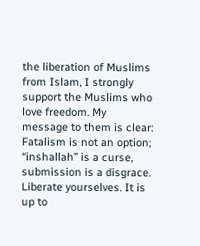the liberation of Muslims from Islam, I strongly support the Muslims who love freedom. My message to them is clear: Fatalism is not an option; “inshallah” is a curse, submission is a disgrace. Liberate yourselves. It is up to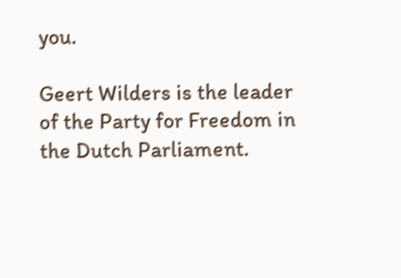you.

Geert Wilders is the leader of the Party for Freedom in the Dutch Parliament.